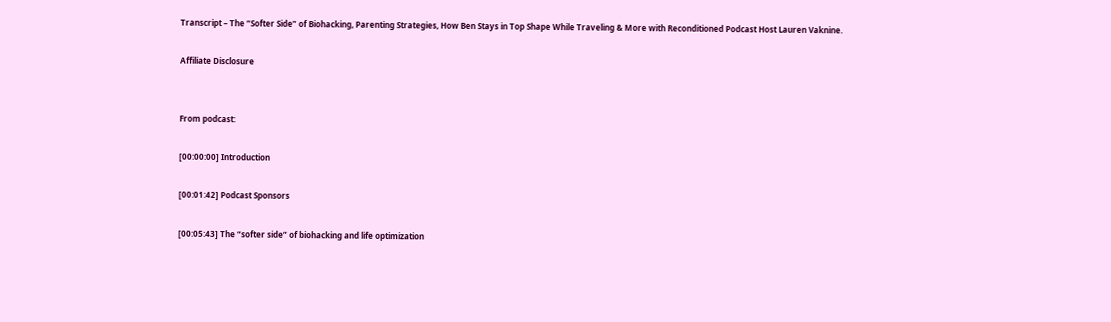Transcript – The “Softer Side” of Biohacking, Parenting Strategies, How Ben Stays in Top Shape While Traveling & More with Reconditioned Podcast Host Lauren Vaknine.

Affiliate Disclosure


From podcast:

[00:00:00] Introduction

[00:01:42] Podcast Sponsors

[00:05:43] The “softer side” of biohacking and life optimization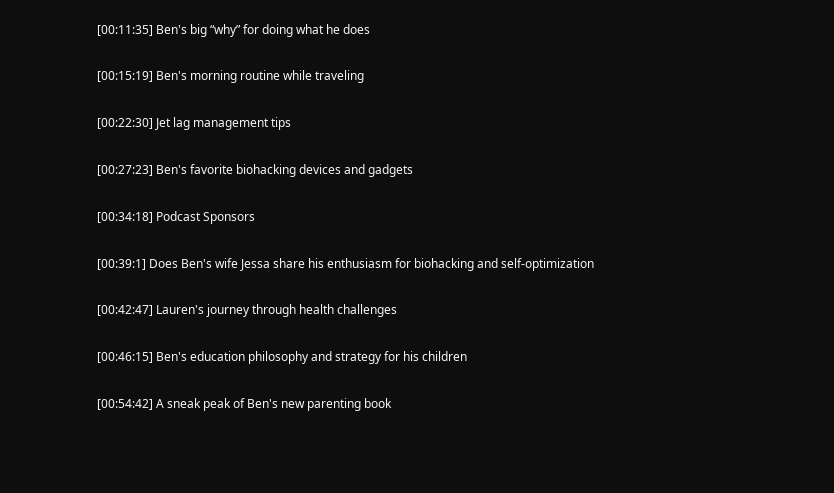[00:11:35] Ben's big “why” for doing what he does

[00:15:19] Ben's morning routine while traveling

[00:22:30] Jet lag management tips

[00:27:23] Ben's favorite biohacking devices and gadgets

[00:34:18] Podcast Sponsors

[00:39:1] Does Ben's wife Jessa share his enthusiasm for biohacking and self-optimization

[00:42:47] Lauren's journey through health challenges

[00:46:15] Ben's education philosophy and strategy for his children

[00:54:42] A sneak peak of Ben's new parenting book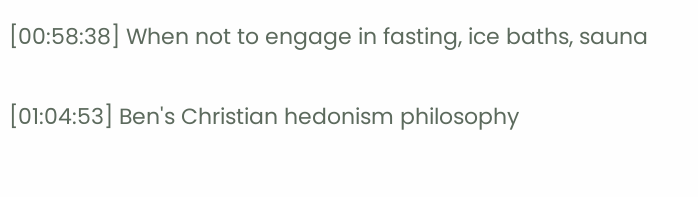[00:58:38] When not to engage in fasting, ice baths, sauna

[01:04:53] Ben's Christian hedonism philosophy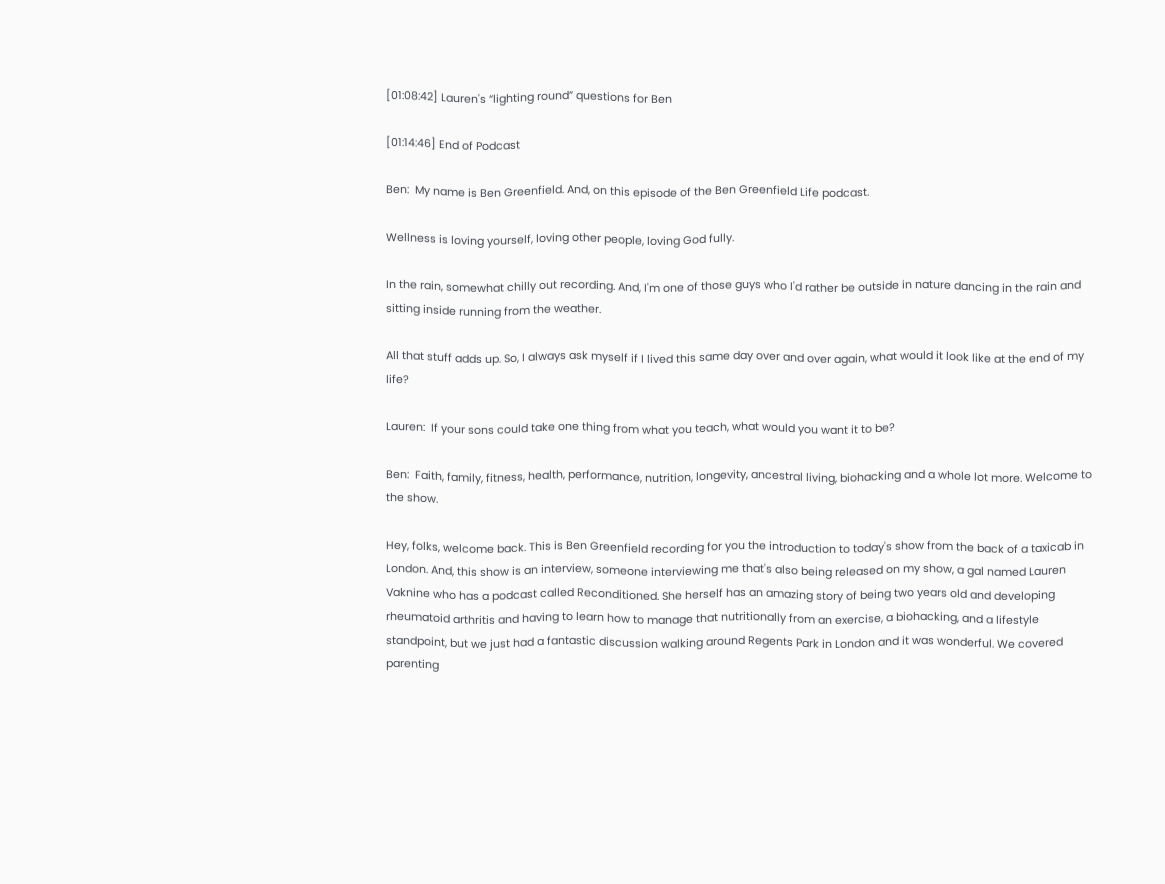[01:08:42] Lauren's “lighting round” questions for Ben

[01:14:46] End of Podcast

Ben:  My name is Ben Greenfield. And, on this episode of the Ben Greenfield Life podcast.

Wellness is loving yourself, loving other people, loving God fully.

In the rain, somewhat chilly out recording. And, I'm one of those guys who I'd rather be outside in nature dancing in the rain and sitting inside running from the weather.

All that stuff adds up. So, I always ask myself if I lived this same day over and over again, what would it look like at the end of my life?

Lauren:  If your sons could take one thing from what you teach, what would you want it to be?

Ben:  Faith, family, fitness, health, performance, nutrition, longevity, ancestral living, biohacking and a whole lot more. Welcome to the show.

Hey, folks, welcome back. This is Ben Greenfield recording for you the introduction to today's show from the back of a taxicab in London. And, this show is an interview, someone interviewing me that's also being released on my show, a gal named Lauren Vaknine who has a podcast called Reconditioned. She herself has an amazing story of being two years old and developing rheumatoid arthritis and having to learn how to manage that nutritionally from an exercise, a biohacking, and a lifestyle standpoint, but we just had a fantastic discussion walking around Regents Park in London and it was wonderful. We covered parenting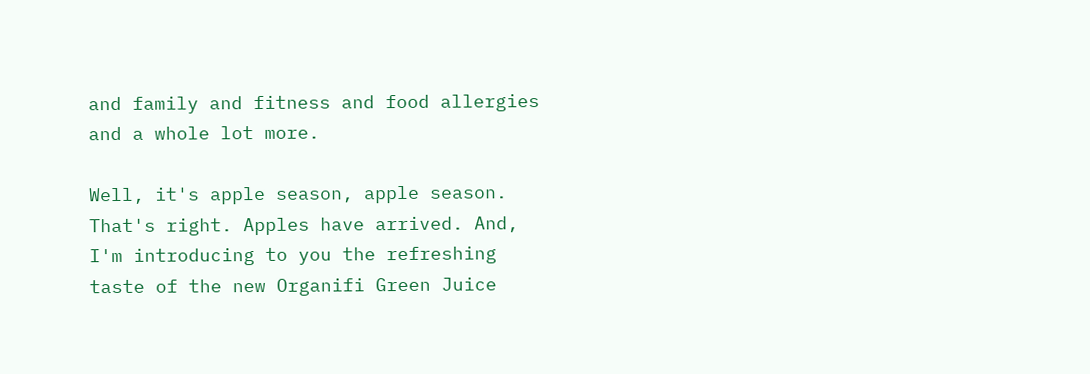and family and fitness and food allergies and a whole lot more.

Well, it's apple season, apple season. That's right. Apples have arrived. And, I'm introducing to you the refreshing taste of the new Organifi Green Juice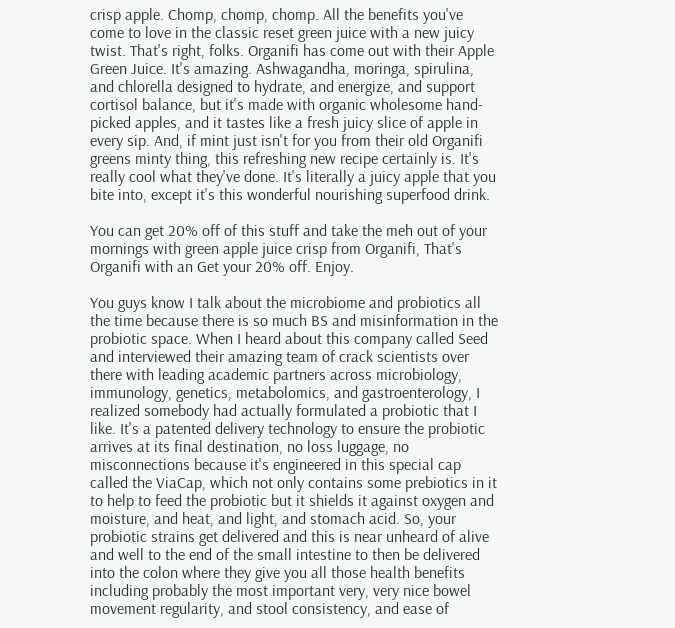crisp apple. Chomp, chomp, chomp. All the benefits you've come to love in the classic reset green juice with a new juicy twist. That's right, folks. Organifi has come out with their Apple Green Juice. It's amazing. Ashwagandha, moringa, spirulina, and chlorella designed to hydrate, and energize, and support cortisol balance, but it's made with organic wholesome hand-picked apples, and it tastes like a fresh juicy slice of apple in every sip. And, if mint just isn't for you from their old Organifi greens minty thing, this refreshing new recipe certainly is. It's really cool what they've done. It's literally a juicy apple that you bite into, except it's this wonderful nourishing superfood drink.

You can get 20% off of this stuff and take the meh out of your mornings with green apple juice crisp from Organifi, That's Organifi with an Get your 20% off. Enjoy.

You guys know I talk about the microbiome and probiotics all the time because there is so much BS and misinformation in the probiotic space. When I heard about this company called Seed and interviewed their amazing team of crack scientists over there with leading academic partners across microbiology, immunology, genetics, metabolomics, and gastroenterology, I realized somebody had actually formulated a probiotic that I like. It's a patented delivery technology to ensure the probiotic arrives at its final destination, no loss luggage, no misconnections because it's engineered in this special cap called the ViaCap, which not only contains some prebiotics in it to help to feed the probiotic but it shields it against oxygen and moisture, and heat, and light, and stomach acid. So, your probiotic strains get delivered and this is near unheard of alive and well to the end of the small intestine to then be delivered into the colon where they give you all those health benefits including probably the most important very, very nice bowel movement regularity, and stool consistency, and ease of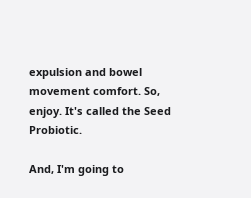expulsion and bowel movement comfort. So, enjoy. It's called the Seed Probiotic.

And, I'm going to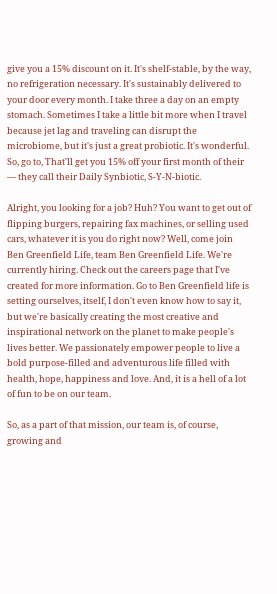give you a 15% discount on it. It's shelf-stable, by the way, no refrigeration necessary. It's sustainably delivered to your door every month. I take three a day on an empty stomach. Sometimes I take a little bit more when I travel because jet lag and traveling can disrupt the microbiome, but it's just a great probiotic. It's wonderful. So, go to, That'll get you 15% off your first month of their — they call their Daily Synbiotic, S-Y-N-biotic.

Alright, you looking for a job? Huh? You want to get out of flipping burgers, repairing fax machines, or selling used cars, whatever it is you do right now? Well, come join Ben Greenfield Life, team Ben Greenfield Life. We're currently hiring. Check out the careers page that I've created for more information. Go to Ben Greenfield life is setting ourselves, itself, I don't even know how to say it, but we're basically creating the most creative and inspirational network on the planet to make people's lives better. We passionately empower people to live a bold purpose-filled and adventurous life filled with health, hope, happiness and love. And, it is a hell of a lot of fun to be on our team.

So, as a part of that mission, our team is, of course, growing and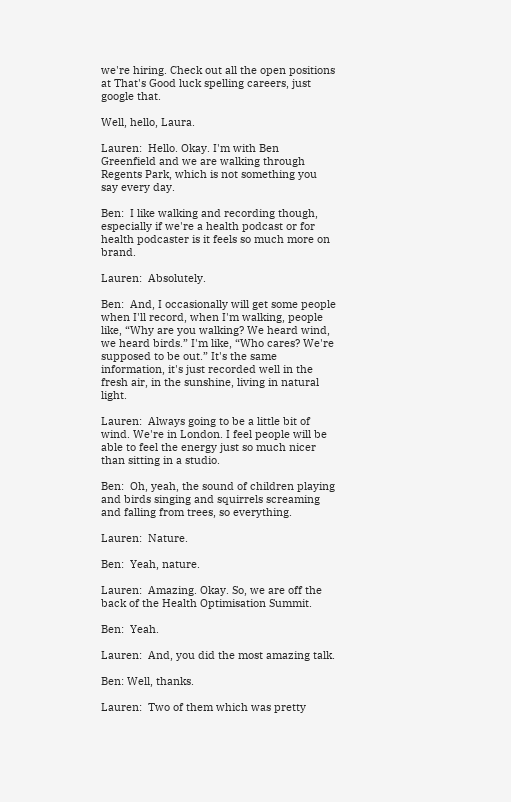we're hiring. Check out all the open positions at That's Good luck spelling careers, just google that.

Well, hello, Laura.

Lauren:  Hello. Okay. I'm with Ben Greenfield and we are walking through Regents Park, which is not something you say every day.

Ben:  I like walking and recording though, especially if we're a health podcast or for health podcaster is it feels so much more on brand.

Lauren:  Absolutely.

Ben:  And, I occasionally will get some people when I'll record, when I'm walking, people like, “Why are you walking? We heard wind, we heard birds.” I'm like, “Who cares? We're supposed to be out.” It's the same information, it's just recorded well in the fresh air, in the sunshine, living in natural light.

Lauren:  Always going to be a little bit of wind. We're in London. I feel people will be able to feel the energy just so much nicer than sitting in a studio.

Ben:  Oh, yeah, the sound of children playing and birds singing and squirrels screaming and falling from trees, so everything.

Lauren:  Nature.

Ben:  Yeah, nature.

Lauren:  Amazing. Okay. So, we are off the back of the Health Optimisation Summit.

Ben:  Yeah.

Lauren:  And, you did the most amazing talk.

Ben: Well, thanks.

Lauren:  Two of them which was pretty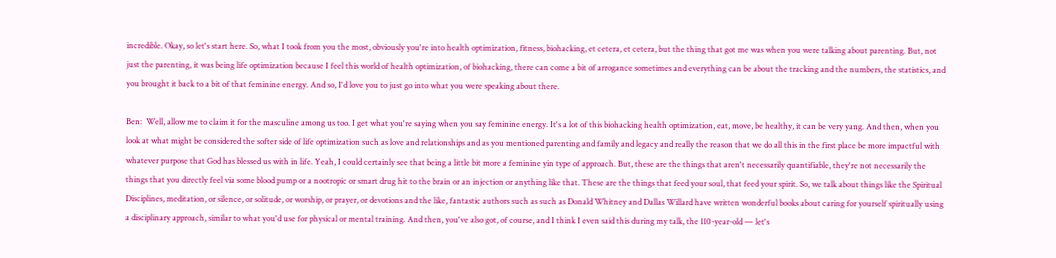incredible. Okay, so let's start here. So, what I took from you the most, obviously you're into health optimization, fitness, biohacking, et cetera, et cetera, but the thing that got me was when you were talking about parenting. But, not just the parenting, it was being life optimization because I feel this world of health optimization, of biohacking, there can come a bit of arrogance sometimes and everything can be about the tracking and the numbers, the statistics, and you brought it back to a bit of that feminine energy. And so, I'd love you to just go into what you were speaking about there.

Ben:  Well, allow me to claim it for the masculine among us too. I get what you're saying when you say feminine energy. It's a lot of this biohacking health optimization, eat, move, be healthy, it can be very yang. And then, when you look at what might be considered the softer side of life optimization such as love and relationships and as you mentioned parenting and family and legacy and really the reason that we do all this in the first place be more impactful with whatever purpose that God has blessed us with in life. Yeah, I could certainly see that being a little bit more a feminine yin type of approach. But, these are the things that aren't necessarily quantifiable, they're not necessarily the things that you directly feel via some blood pump or a nootropic or smart drug hit to the brain or an injection or anything like that. These are the things that feed your soul, that feed your spirit. So, we talk about things like the Spiritual Disciplines, meditation, or silence, or solitude, or worship, or prayer, or devotions and the like, fantastic authors such as such as Donald Whitney and Dallas Willard have written wonderful books about caring for yourself spiritually using a disciplinary approach, similar to what you'd use for physical or mental training. And then, you've also got, of course, and I think I even said this during my talk, the 110-year-old — let's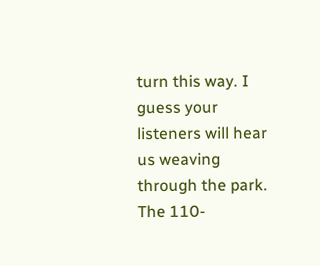turn this way. I guess your listeners will hear us weaving through the park. The 110-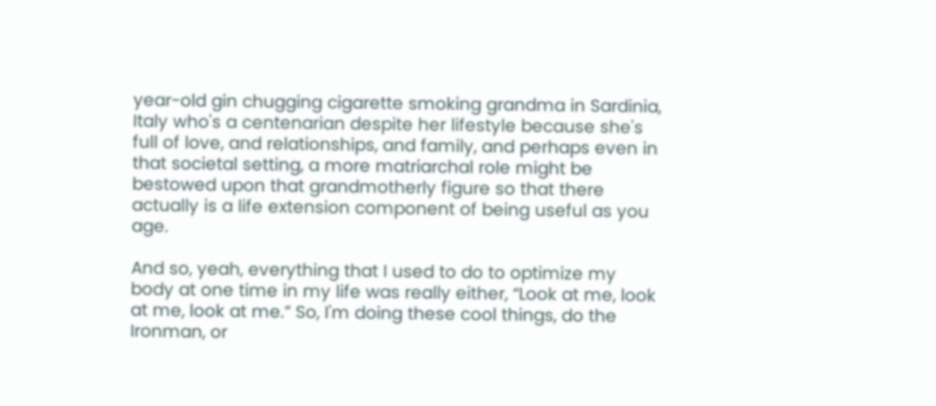year-old gin chugging cigarette smoking grandma in Sardinia, Italy who's a centenarian despite her lifestyle because she's full of love, and relationships, and family, and perhaps even in that societal setting, a more matriarchal role might be bestowed upon that grandmotherly figure so that there actually is a life extension component of being useful as you age.

And so, yeah, everything that I used to do to optimize my body at one time in my life was really either, “Look at me, look at me, look at me.” So, I'm doing these cool things, do the Ironman, or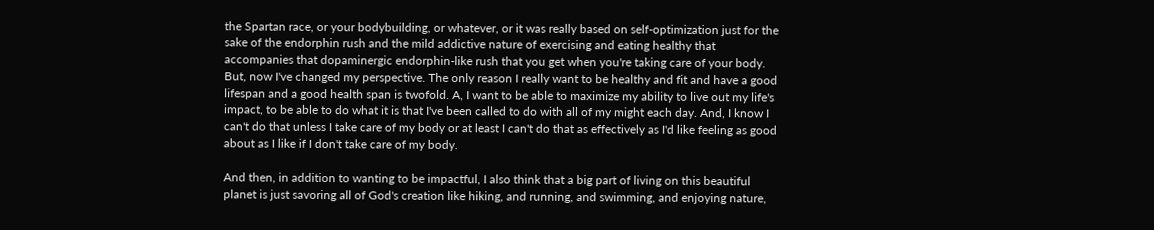the Spartan race, or your bodybuilding, or whatever, or it was really based on self-optimization just for the sake of the endorphin rush and the mild addictive nature of exercising and eating healthy that accompanies that dopaminergic endorphin-like rush that you get when you're taking care of your body. But, now I've changed my perspective. The only reason I really want to be healthy and fit and have a good lifespan and a good health span is twofold. A, I want to be able to maximize my ability to live out my life's impact, to be able to do what it is that I've been called to do with all of my might each day. And, I know I can't do that unless I take care of my body or at least I can't do that as effectively as I'd like feeling as good about as I like if I don't take care of my body.

And then, in addition to wanting to be impactful, I also think that a big part of living on this beautiful planet is just savoring all of God's creation like hiking, and running, and swimming, and enjoying nature,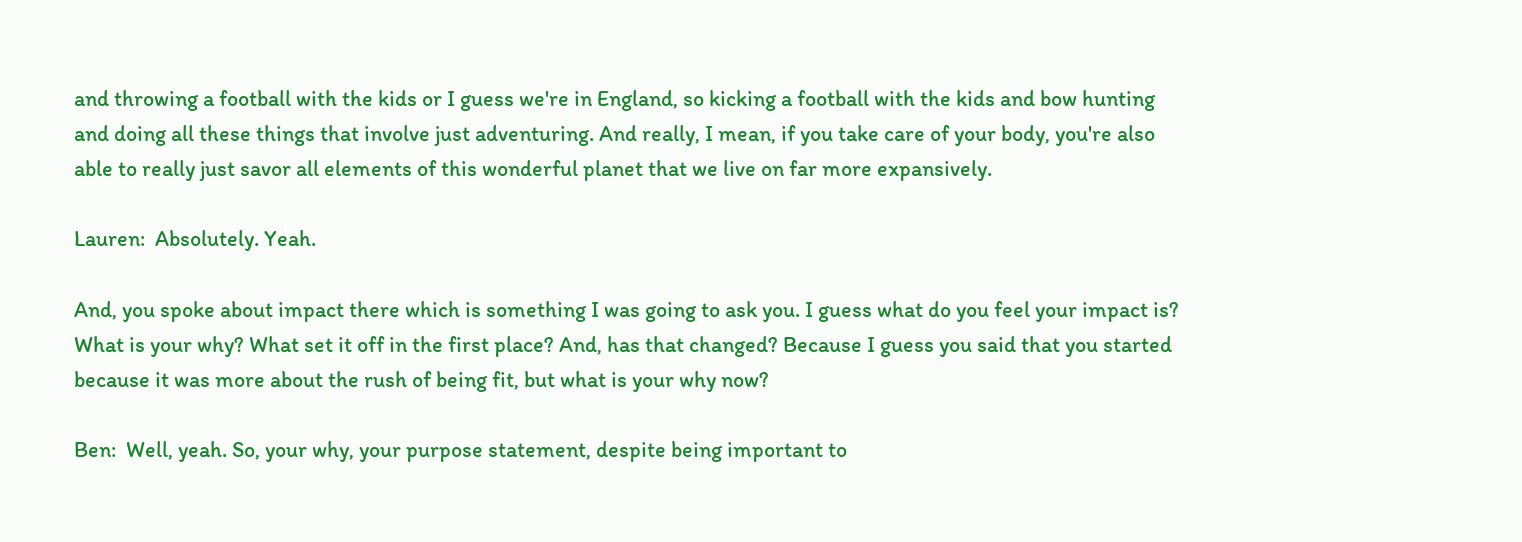and throwing a football with the kids or I guess we're in England, so kicking a football with the kids and bow hunting and doing all these things that involve just adventuring. And really, I mean, if you take care of your body, you're also able to really just savor all elements of this wonderful planet that we live on far more expansively.

Lauren:  Absolutely. Yeah.

And, you spoke about impact there which is something I was going to ask you. I guess what do you feel your impact is? What is your why? What set it off in the first place? And, has that changed? Because I guess you said that you started because it was more about the rush of being fit, but what is your why now?

Ben:  Well, yeah. So, your why, your purpose statement, despite being important to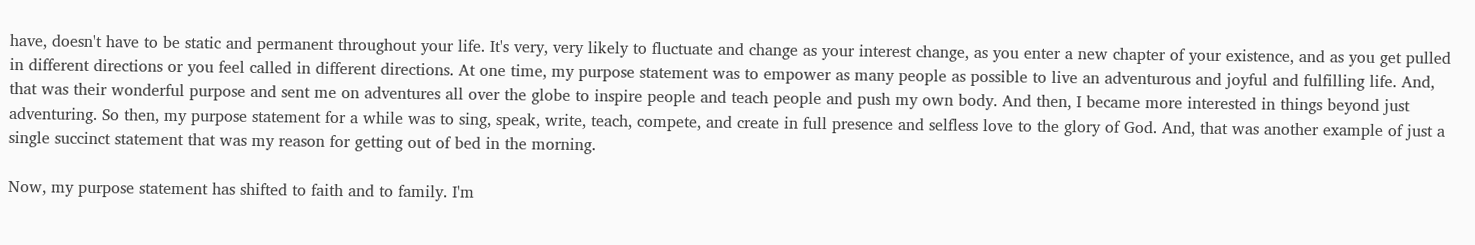have, doesn't have to be static and permanent throughout your life. It's very, very likely to fluctuate and change as your interest change, as you enter a new chapter of your existence, and as you get pulled in different directions or you feel called in different directions. At one time, my purpose statement was to empower as many people as possible to live an adventurous and joyful and fulfilling life. And, that was their wonderful purpose and sent me on adventures all over the globe to inspire people and teach people and push my own body. And then, I became more interested in things beyond just adventuring. So then, my purpose statement for a while was to sing, speak, write, teach, compete, and create in full presence and selfless love to the glory of God. And, that was another example of just a single succinct statement that was my reason for getting out of bed in the morning.

Now, my purpose statement has shifted to faith and to family. I'm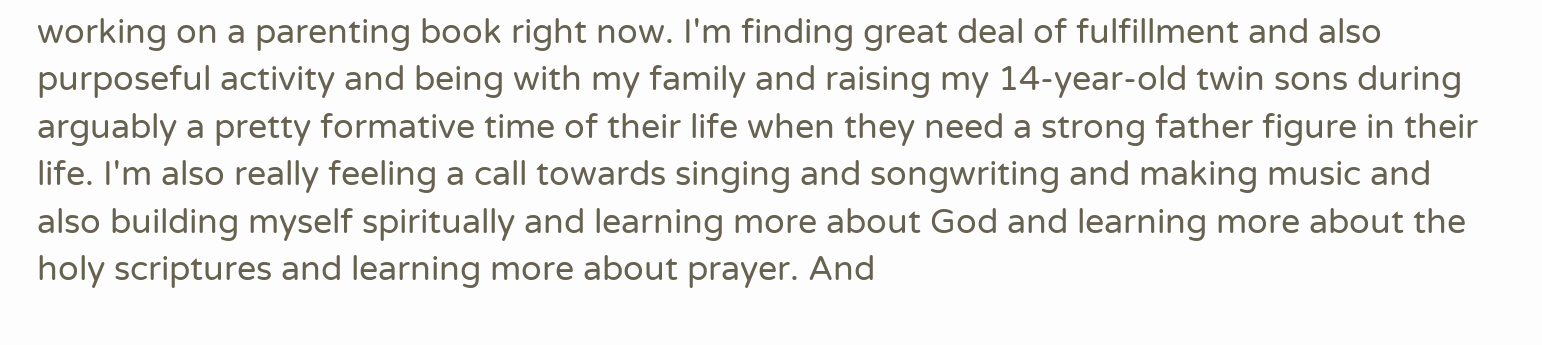working on a parenting book right now. I'm finding great deal of fulfillment and also purposeful activity and being with my family and raising my 14-year-old twin sons during arguably a pretty formative time of their life when they need a strong father figure in their life. I'm also really feeling a call towards singing and songwriting and making music and also building myself spiritually and learning more about God and learning more about the holy scriptures and learning more about prayer. And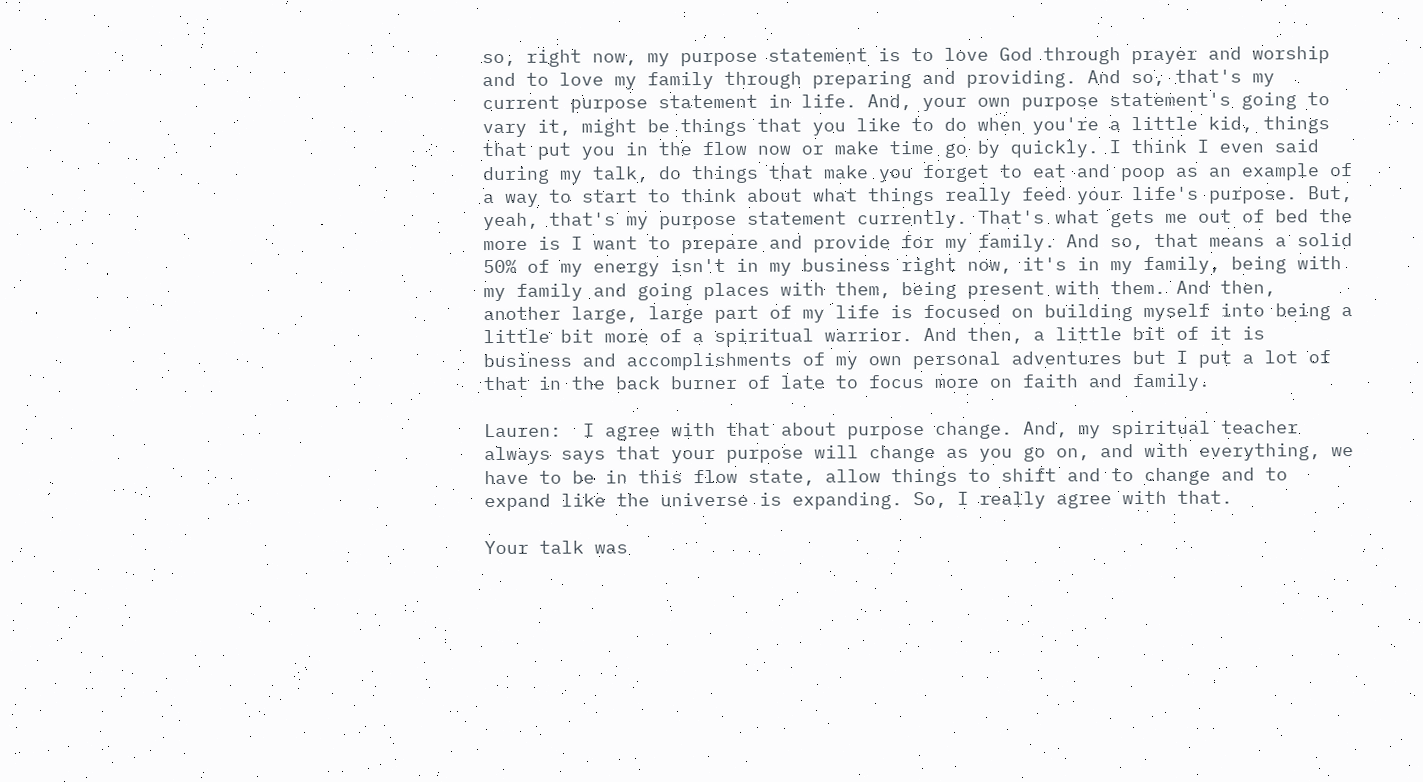so, right now, my purpose statement is to love God through prayer and worship and to love my family through preparing and providing. And so, that's my current purpose statement in life. And, your own purpose statement's going to vary it, might be things that you like to do when you're a little kid, things that put you in the flow now or make time go by quickly. I think I even said during my talk, do things that make you forget to eat and poop as an example of a way to start to think about what things really feed your life's purpose. But, yeah, that's my purpose statement currently. That's what gets me out of bed the more is I want to prepare and provide for my family. And so, that means a solid 50% of my energy isn't in my business right now, it's in my family, being with my family and going places with them, being present with them. And then, another large, large part of my life is focused on building myself into being a little bit more of a spiritual warrior. And then, a little bit of it is business and accomplishments of my own personal adventures but I put a lot of that in the back burner of late to focus more on faith and family.

Lauren:  I agree with that about purpose change. And, my spiritual teacher always says that your purpose will change as you go on, and with everything, we have to be in this flow state, allow things to shift and to change and to expand like the universe is expanding. So, I really agree with that.

Your talk was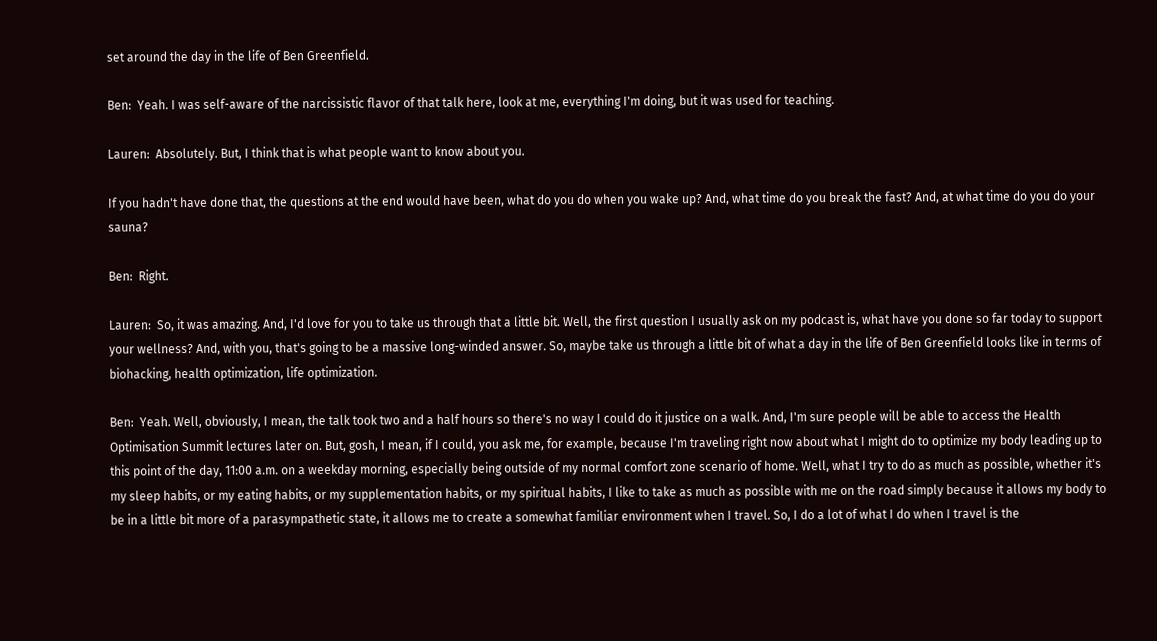set around the day in the life of Ben Greenfield.

Ben:  Yeah. I was self-aware of the narcissistic flavor of that talk here, look at me, everything I'm doing, but it was used for teaching.

Lauren:  Absolutely. But, I think that is what people want to know about you.

If you hadn't have done that, the questions at the end would have been, what do you do when you wake up? And, what time do you break the fast? And, at what time do you do your sauna?

Ben:  Right.

Lauren:  So, it was amazing. And, I'd love for you to take us through that a little bit. Well, the first question I usually ask on my podcast is, what have you done so far today to support your wellness? And, with you, that's going to be a massive long-winded answer. So, maybe take us through a little bit of what a day in the life of Ben Greenfield looks like in terms of biohacking, health optimization, life optimization.

Ben:  Yeah. Well, obviously, I mean, the talk took two and a half hours so there's no way I could do it justice on a walk. And, I'm sure people will be able to access the Health Optimisation Summit lectures later on. But, gosh, I mean, if I could, you ask me, for example, because I'm traveling right now about what I might do to optimize my body leading up to this point of the day, 11:00 a.m. on a weekday morning, especially being outside of my normal comfort zone scenario of home. Well, what I try to do as much as possible, whether it's my sleep habits, or my eating habits, or my supplementation habits, or my spiritual habits, I like to take as much as possible with me on the road simply because it allows my body to be in a little bit more of a parasympathetic state, it allows me to create a somewhat familiar environment when I travel. So, I do a lot of what I do when I travel is the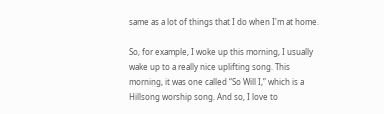same as a lot of things that I do when I'm at home.

So, for example, I woke up this morning, I usually wake up to a really nice uplifting song. This morning, it was one called “So Will I,” which is a Hillsong worship song. And so, I love to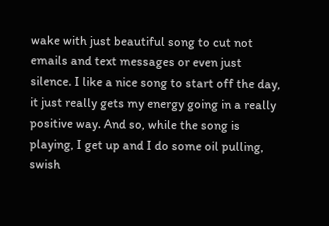wake with just beautiful song to cut not emails and text messages or even just silence. I like a nice song to start off the day, it just really gets my energy going in a really positive way. And so, while the song is playing, I get up and I do some oil pulling, swish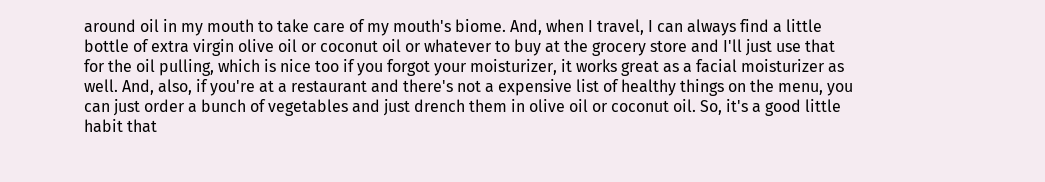around oil in my mouth to take care of my mouth's biome. And, when I travel, I can always find a little bottle of extra virgin olive oil or coconut oil or whatever to buy at the grocery store and I'll just use that for the oil pulling, which is nice too if you forgot your moisturizer, it works great as a facial moisturizer as well. And, also, if you're at a restaurant and there's not a expensive list of healthy things on the menu, you can just order a bunch of vegetables and just drench them in olive oil or coconut oil. So, it's a good little habit that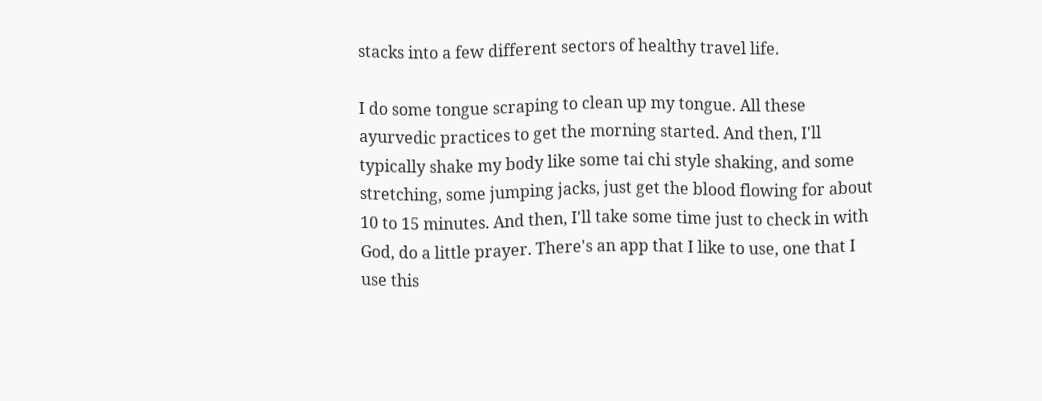stacks into a few different sectors of healthy travel life.

I do some tongue scraping to clean up my tongue. All these ayurvedic practices to get the morning started. And then, I'll typically shake my body like some tai chi style shaking, and some stretching, some jumping jacks, just get the blood flowing for about 10 to 15 minutes. And then, I'll take some time just to check in with God, do a little prayer. There's an app that I like to use, one that I use this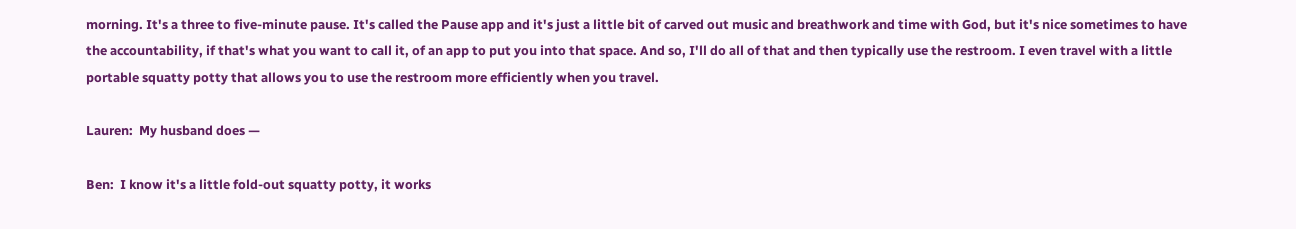morning. It's a three to five-minute pause. It's called the Pause app and it's just a little bit of carved out music and breathwork and time with God, but it's nice sometimes to have the accountability, if that's what you want to call it, of an app to put you into that space. And so, I'll do all of that and then typically use the restroom. I even travel with a little portable squatty potty that allows you to use the restroom more efficiently when you travel.

Lauren:  My husband does —

Ben:  I know it's a little fold-out squatty potty, it works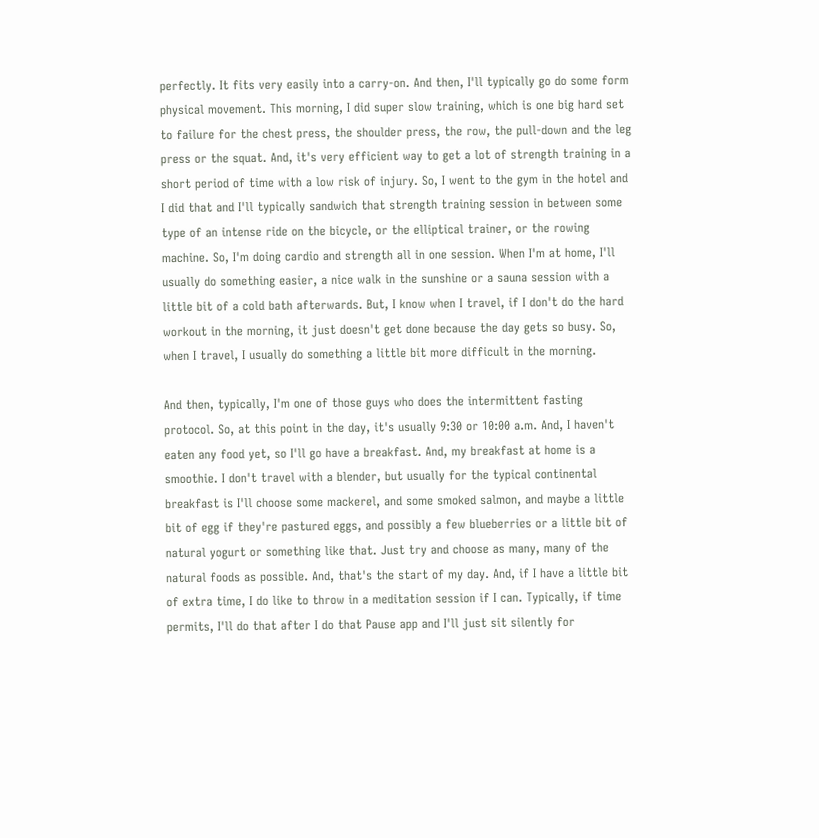perfectly. It fits very easily into a carry-on. And then, I'll typically go do some form physical movement. This morning, I did super slow training, which is one big hard set to failure for the chest press, the shoulder press, the row, the pull-down and the leg press or the squat. And, it's very efficient way to get a lot of strength training in a short period of time with a low risk of injury. So, I went to the gym in the hotel and I did that and I'll typically sandwich that strength training session in between some type of an intense ride on the bicycle, or the elliptical trainer, or the rowing machine. So, I'm doing cardio and strength all in one session. When I'm at home, I'll usually do something easier, a nice walk in the sunshine or a sauna session with a little bit of a cold bath afterwards. But, I know when I travel, if I don't do the hard workout in the morning, it just doesn't get done because the day gets so busy. So, when I travel, I usually do something a little bit more difficult in the morning.

And then, typically, I'm one of those guys who does the intermittent fasting protocol. So, at this point in the day, it's usually 9:30 or 10:00 a.m. And, I haven't eaten any food yet, so I'll go have a breakfast. And, my breakfast at home is a smoothie. I don't travel with a blender, but usually for the typical continental breakfast is I'll choose some mackerel, and some smoked salmon, and maybe a little bit of egg if they're pastured eggs, and possibly a few blueberries or a little bit of natural yogurt or something like that. Just try and choose as many, many of the natural foods as possible. And, that's the start of my day. And, if I have a little bit of extra time, I do like to throw in a meditation session if I can. Typically, if time permits, I'll do that after I do that Pause app and I'll just sit silently for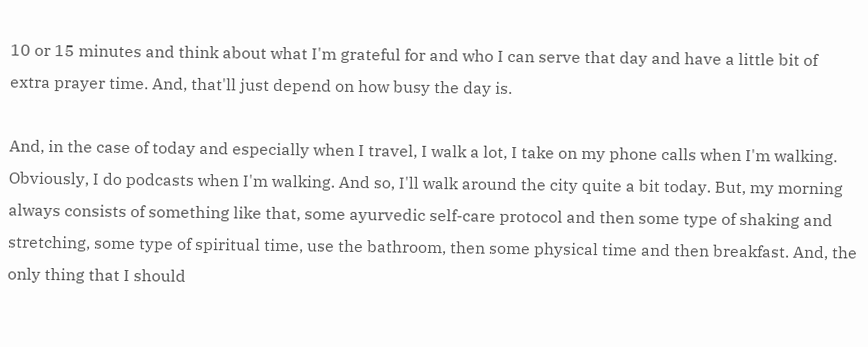10 or 15 minutes and think about what I'm grateful for and who I can serve that day and have a little bit of extra prayer time. And, that'll just depend on how busy the day is.

And, in the case of today and especially when I travel, I walk a lot, I take on my phone calls when I'm walking. Obviously, I do podcasts when I'm walking. And so, I'll walk around the city quite a bit today. But, my morning always consists of something like that, some ayurvedic self-care protocol and then some type of shaking and stretching, some type of spiritual time, use the bathroom, then some physical time and then breakfast. And, the only thing that I should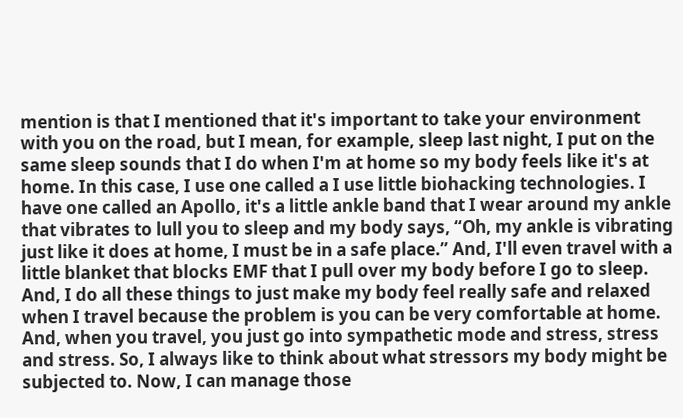mention is that I mentioned that it's important to take your environment with you on the road, but I mean, for example, sleep last night, I put on the same sleep sounds that I do when I'm at home so my body feels like it's at home. In this case, I use one called a I use little biohacking technologies. I have one called an Apollo, it's a little ankle band that I wear around my ankle that vibrates to lull you to sleep and my body says, “Oh, my ankle is vibrating just like it does at home, I must be in a safe place.” And, I'll even travel with a little blanket that blocks EMF that I pull over my body before I go to sleep. And, I do all these things to just make my body feel really safe and relaxed when I travel because the problem is you can be very comfortable at home. And, when you travel, you just go into sympathetic mode and stress, stress and stress. So, I always like to think about what stressors my body might be subjected to. Now, I can manage those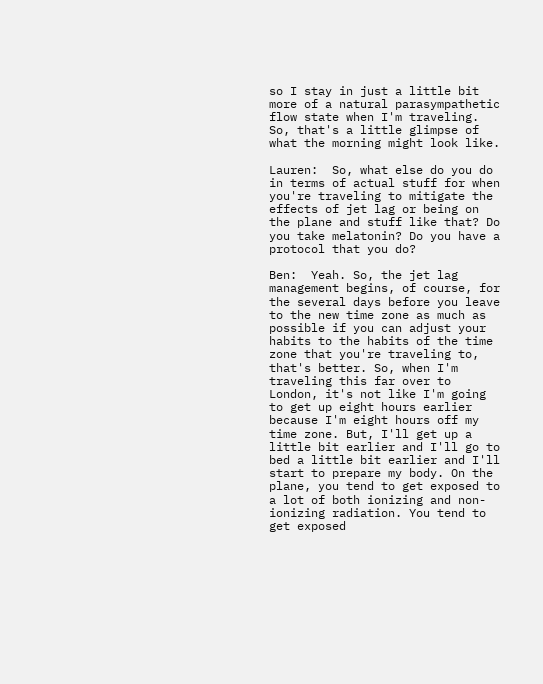so I stay in just a little bit more of a natural parasympathetic flow state when I'm traveling. So, that's a little glimpse of what the morning might look like.

Lauren:  So, what else do you do in terms of actual stuff for when you're traveling to mitigate the effects of jet lag or being on the plane and stuff like that? Do you take melatonin? Do you have a protocol that you do?

Ben:  Yeah. So, the jet lag management begins, of course, for the several days before you leave to the new time zone as much as possible if you can adjust your habits to the habits of the time zone that you're traveling to, that's better. So, when I'm traveling this far over to London, it's not like I'm going to get up eight hours earlier because I'm eight hours off my time zone. But, I'll get up a little bit earlier and I'll go to bed a little bit earlier and I'll start to prepare my body. On the plane, you tend to get exposed to a lot of both ionizing and non-ionizing radiation. You tend to get exposed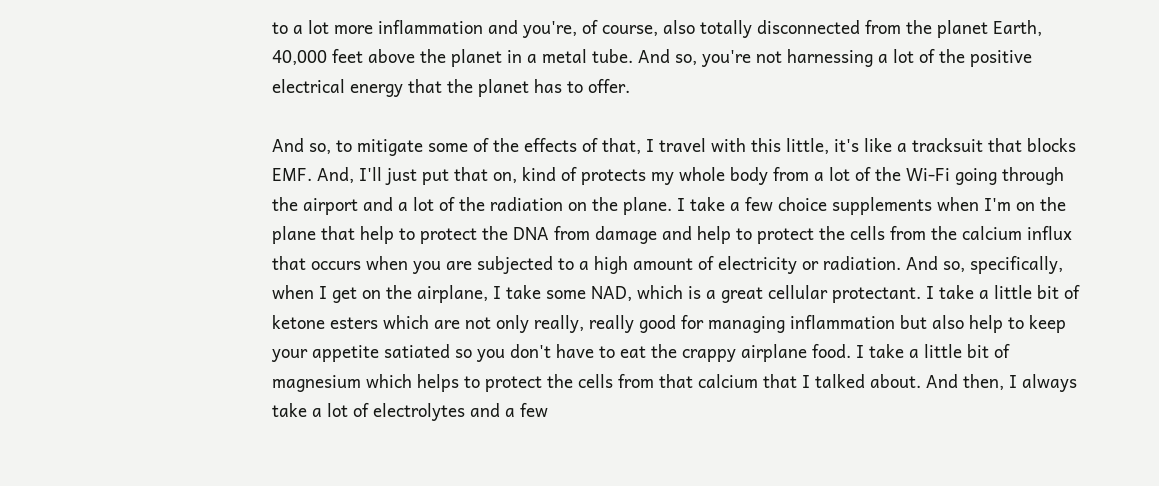to a lot more inflammation and you're, of course, also totally disconnected from the planet Earth, 40,000 feet above the planet in a metal tube. And so, you're not harnessing a lot of the positive electrical energy that the planet has to offer.

And so, to mitigate some of the effects of that, I travel with this little, it's like a tracksuit that blocks EMF. And, I'll just put that on, kind of protects my whole body from a lot of the Wi-Fi going through the airport and a lot of the radiation on the plane. I take a few choice supplements when I'm on the plane that help to protect the DNA from damage and help to protect the cells from the calcium influx that occurs when you are subjected to a high amount of electricity or radiation. And so, specifically, when I get on the airplane, I take some NAD, which is a great cellular protectant. I take a little bit of ketone esters which are not only really, really good for managing inflammation but also help to keep your appetite satiated so you don't have to eat the crappy airplane food. I take a little bit of magnesium which helps to protect the cells from that calcium that I talked about. And then, I always take a lot of electrolytes and a few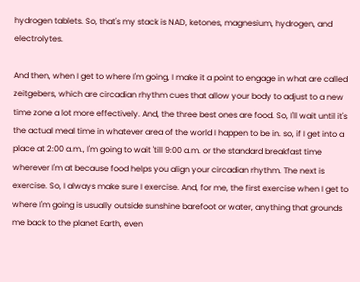hydrogen tablets. So, that's my stack is NAD, ketones, magnesium, hydrogen, and electrolytes.

And then, when I get to where I'm going, I make it a point to engage in what are called zeitgebers, which are circadian rhythm cues that allow your body to adjust to a new time zone a lot more effectively. And, the three best ones are food. So, I'll wait until it's the actual meal time in whatever area of the world I happen to be in. so, if I get into a place at 2:00 a.m., I'm going to wait 'till 9:00 a.m. or the standard breakfast time wherever I'm at because food helps you align your circadian rhythm. The next is exercise. So, I always make sure I exercise. And, for me, the first exercise when I get to where I'm going is usually outside sunshine barefoot or water, anything that grounds me back to the planet Earth, even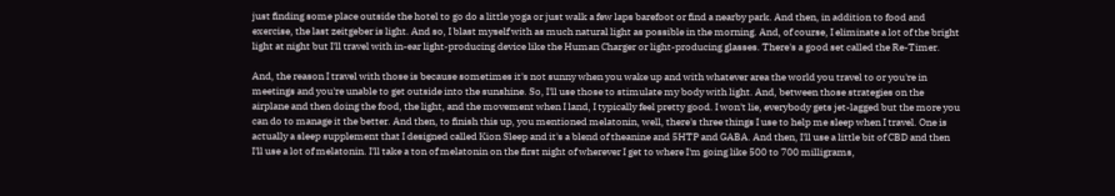just finding some place outside the hotel to go do a little yoga or just walk a few laps barefoot or find a nearby park. And then, in addition to food and exercise, the last zeitgeber is light. And so, I blast myself with as much natural light as possible in the morning. And, of course, I eliminate a lot of the bright light at night but I'll travel with in-ear light-producing device like the Human Charger or light-producing glasses. There's a good set called the Re-Timer.

And, the reason I travel with those is because sometimes it's not sunny when you wake up and with whatever area the world you travel to or you're in meetings and you're unable to get outside into the sunshine. So, I'll use those to stimulate my body with light. And, between those strategies on the airplane and then doing the food, the light, and the movement when I land, I typically feel pretty good. I won't lie, everybody gets jet-lagged but the more you can do to manage it the better. And then, to finish this up, you mentioned melatonin, well, there's three things I use to help me sleep when I travel. One is actually a sleep supplement that I designed called Kion Sleep and it's a blend of theanine and 5HTP and GABA. And then, I'll use a little bit of CBD and then I'll use a lot of melatonin. I'll take a ton of melatonin on the first night of wherever I get to where I'm going like 500 to 700 milligrams,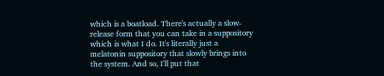which is a boatload. There's actually a slow-release form that you can take in a suppository which is what I do. It's literally just a melatonin suppository that slowly brings into the system. And so, I'll put that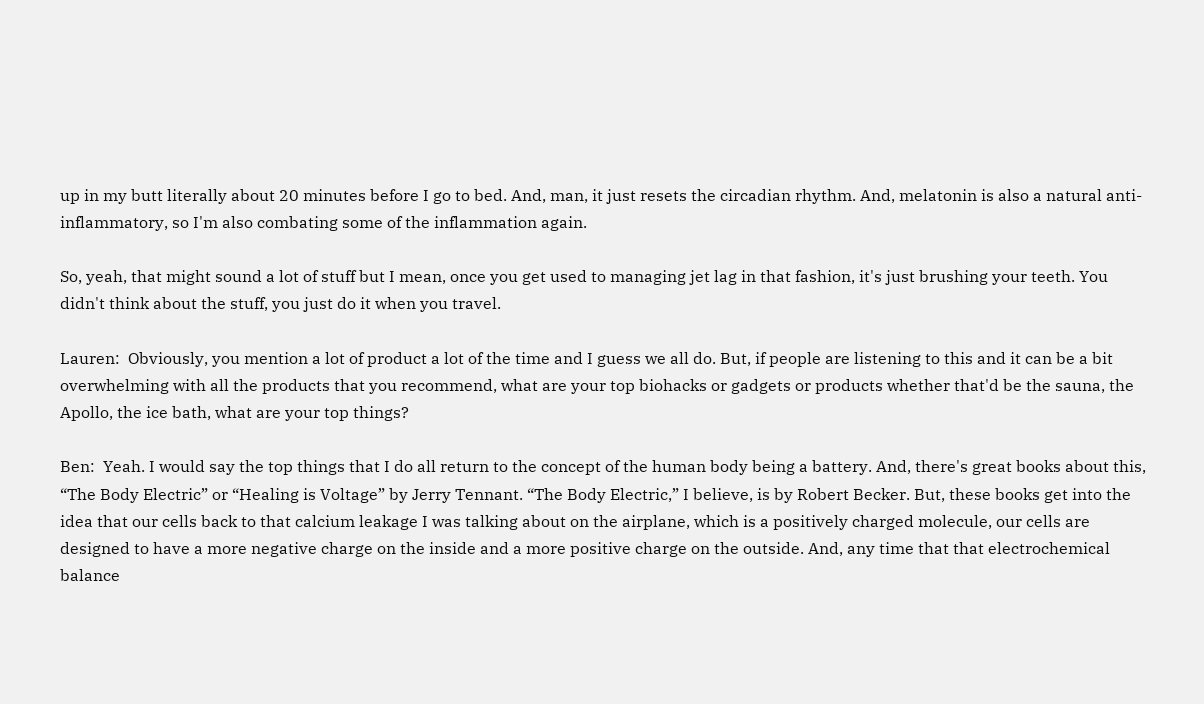up in my butt literally about 20 minutes before I go to bed. And, man, it just resets the circadian rhythm. And, melatonin is also a natural anti-inflammatory, so I'm also combating some of the inflammation again.

So, yeah, that might sound a lot of stuff but I mean, once you get used to managing jet lag in that fashion, it's just brushing your teeth. You didn't think about the stuff, you just do it when you travel.

Lauren:  Obviously, you mention a lot of product a lot of the time and I guess we all do. But, if people are listening to this and it can be a bit overwhelming with all the products that you recommend, what are your top biohacks or gadgets or products whether that'd be the sauna, the Apollo, the ice bath, what are your top things?

Ben:  Yeah. I would say the top things that I do all return to the concept of the human body being a battery. And, there's great books about this, “The Body Electric” or “Healing is Voltage” by Jerry Tennant. “The Body Electric,” I believe, is by Robert Becker. But, these books get into the idea that our cells back to that calcium leakage I was talking about on the airplane, which is a positively charged molecule, our cells are designed to have a more negative charge on the inside and a more positive charge on the outside. And, any time that that electrochemical balance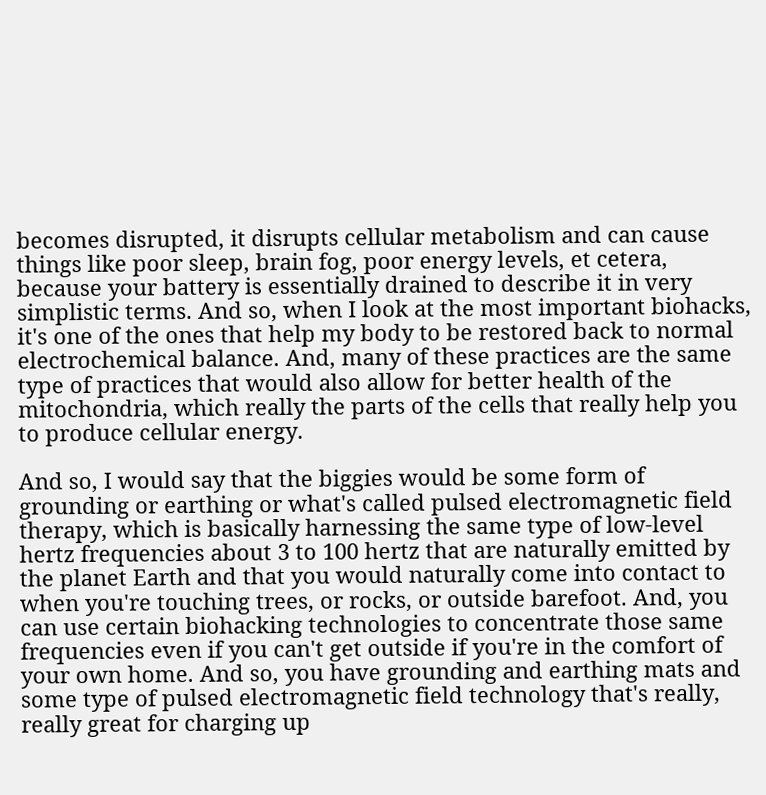becomes disrupted, it disrupts cellular metabolism and can cause things like poor sleep, brain fog, poor energy levels, et cetera, because your battery is essentially drained to describe it in very simplistic terms. And so, when I look at the most important biohacks, it's one of the ones that help my body to be restored back to normal electrochemical balance. And, many of these practices are the same type of practices that would also allow for better health of the mitochondria, which really the parts of the cells that really help you to produce cellular energy.

And so, I would say that the biggies would be some form of grounding or earthing or what's called pulsed electromagnetic field therapy, which is basically harnessing the same type of low-level hertz frequencies about 3 to 100 hertz that are naturally emitted by the planet Earth and that you would naturally come into contact to when you're touching trees, or rocks, or outside barefoot. And, you can use certain biohacking technologies to concentrate those same frequencies even if you can't get outside if you're in the comfort of your own home. And so, you have grounding and earthing mats and some type of pulsed electromagnetic field technology that's really, really great for charging up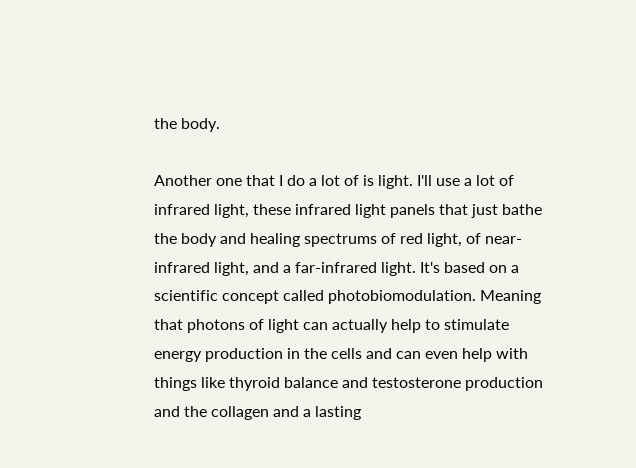the body.

Another one that I do a lot of is light. I'll use a lot of infrared light, these infrared light panels that just bathe the body and healing spectrums of red light, of near-infrared light, and a far-infrared light. It's based on a scientific concept called photobiomodulation. Meaning that photons of light can actually help to stimulate energy production in the cells and can even help with things like thyroid balance and testosterone production and the collagen and a lasting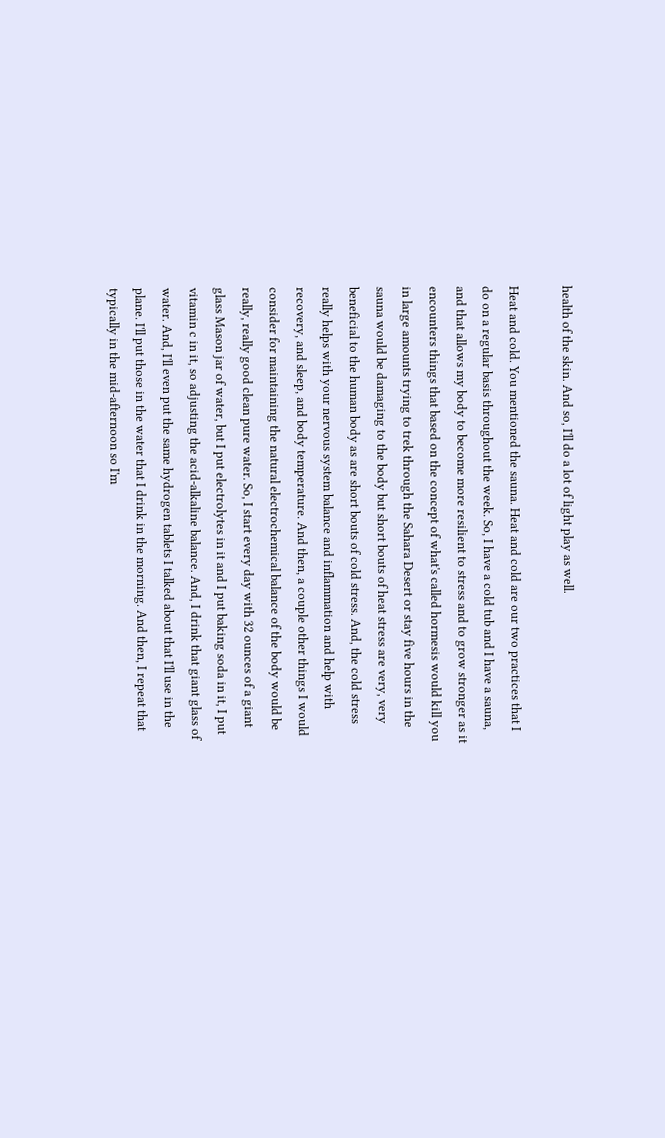health of the skin. And so, I'll do a lot of light play as well.

Heat and cold. You mentioned the sauna. Heat and cold are our two practices that I do on a regular basis throughout the week. So, I have a cold tub and I have a sauna, and that allows my body to become more resilient to stress and to grow stronger as it encounters things that based on the concept of what's called hormesis would kill you in large amounts trying to trek through the Sahara Desert or stay five hours in the sauna would be damaging to the body but short bouts of heat stress are very, very beneficial to the human body as are short bouts of cold stress. And, the cold stress really helps with your nervous system balance and inflammation and help with recovery, and sleep, and body temperature. And then, a couple other things I would consider for maintaining the natural electrochemical balance of the body would be really, really good clean pure water. So, I start every day with 32 ounces of a giant glass Mason jar of water, but I put electrolytes in it and I put baking soda in it, I put vitamin c in it, so adjusting the acid-alkaline balance. And, I drink that giant glass of water. And, I'll even put the same hydrogen tablets I talked about that I'll use in the plane. I'll put those in the water that I drink in the morning. And then, I repeat that typically in the mid-afternoon so I'm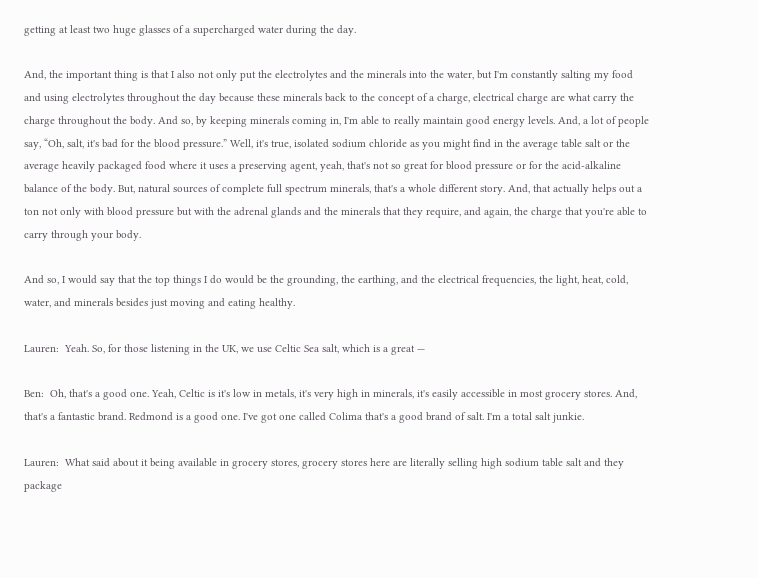getting at least two huge glasses of a supercharged water during the day.

And, the important thing is that I also not only put the electrolytes and the minerals into the water, but I'm constantly salting my food and using electrolytes throughout the day because these minerals back to the concept of a charge, electrical charge are what carry the charge throughout the body. And so, by keeping minerals coming in, I'm able to really maintain good energy levels. And, a lot of people say, “Oh, salt, it's bad for the blood pressure.” Well, it's true, isolated sodium chloride as you might find in the average table salt or the average heavily packaged food where it uses a preserving agent, yeah, that's not so great for blood pressure or for the acid-alkaline balance of the body. But, natural sources of complete full spectrum minerals, that's a whole different story. And, that actually helps out a ton not only with blood pressure but with the adrenal glands and the minerals that they require, and again, the charge that you're able to carry through your body.

And so, I would say that the top things I do would be the grounding, the earthing, and the electrical frequencies, the light, heat, cold, water, and minerals besides just moving and eating healthy.

Lauren:  Yeah. So, for those listening in the UK, we use Celtic Sea salt, which is a great —

Ben:  Oh, that's a good one. Yeah, Celtic is it's low in metals, it's very high in minerals, it's easily accessible in most grocery stores. And, that's a fantastic brand. Redmond is a good one. I've got one called Colima that's a good brand of salt. I'm a total salt junkie.

Lauren:  What said about it being available in grocery stores, grocery stores here are literally selling high sodium table salt and they package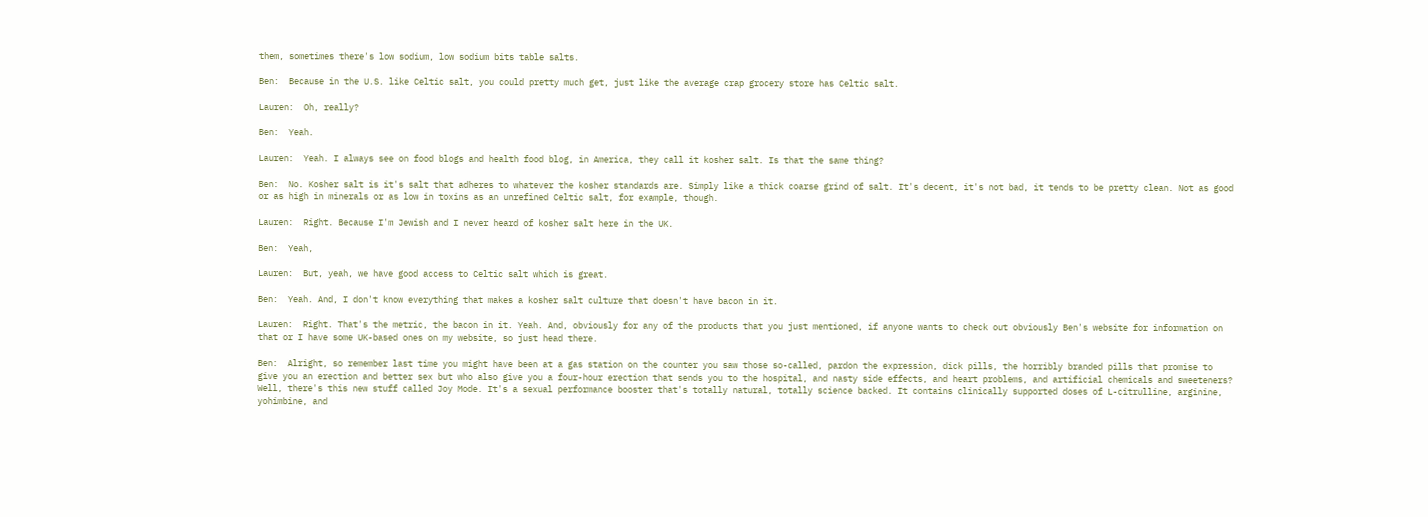them, sometimes there's low sodium, low sodium bits table salts.

Ben:  Because in the U.S. like Celtic salt, you could pretty much get, just like the average crap grocery store has Celtic salt.

Lauren:  Oh, really?

Ben:  Yeah.

Lauren:  Yeah. I always see on food blogs and health food blog, in America, they call it kosher salt. Is that the same thing?

Ben:  No. Kosher salt is it's salt that adheres to whatever the kosher standards are. Simply like a thick coarse grind of salt. It's decent, it's not bad, it tends to be pretty clean. Not as good or as high in minerals or as low in toxins as an unrefined Celtic salt, for example, though.

Lauren:  Right. Because I'm Jewish and I never heard of kosher salt here in the UK.

Ben:  Yeah,

Lauren:  But, yeah, we have good access to Celtic salt which is great.

Ben:  Yeah. And, I don't know everything that makes a kosher salt culture that doesn't have bacon in it.

Lauren:  Right. That's the metric, the bacon in it. Yeah. And, obviously for any of the products that you just mentioned, if anyone wants to check out obviously Ben's website for information on that or I have some UK-based ones on my website, so just head there.

Ben:  Alright, so remember last time you might have been at a gas station on the counter you saw those so-called, pardon the expression, dick pills, the horribly branded pills that promise to give you an erection and better sex but who also give you a four-hour erection that sends you to the hospital, and nasty side effects, and heart problems, and artificial chemicals and sweeteners? Well, there's this new stuff called Joy Mode. It's a sexual performance booster that's totally natural, totally science backed. It contains clinically supported doses of L-citrulline, arginine, yohimbine, and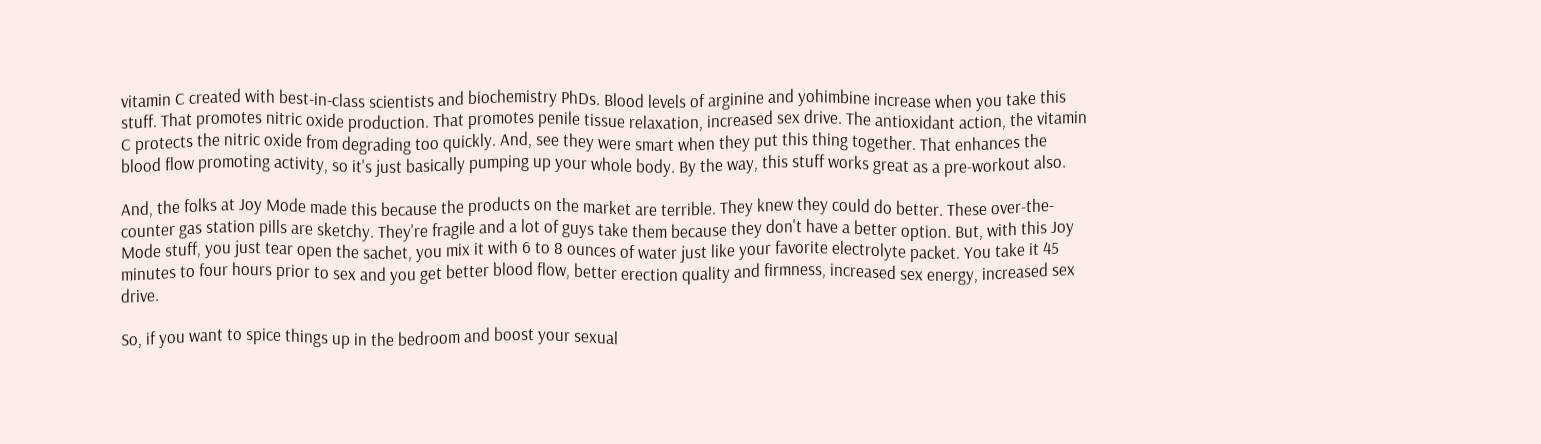vitamin C created with best-in-class scientists and biochemistry PhDs. Blood levels of arginine and yohimbine increase when you take this stuff. That promotes nitric oxide production. That promotes penile tissue relaxation, increased sex drive. The antioxidant action, the vitamin C protects the nitric oxide from degrading too quickly. And, see they were smart when they put this thing together. That enhances the blood flow promoting activity, so it's just basically pumping up your whole body. By the way, this stuff works great as a pre-workout also.

And, the folks at Joy Mode made this because the products on the market are terrible. They knew they could do better. These over-the-counter gas station pills are sketchy. They're fragile and a lot of guys take them because they don't have a better option. But, with this Joy Mode stuff, you just tear open the sachet, you mix it with 6 to 8 ounces of water just like your favorite electrolyte packet. You take it 45 minutes to four hours prior to sex and you get better blood flow, better erection quality and firmness, increased sex energy, increased sex drive.

So, if you want to spice things up in the bedroom and boost your sexual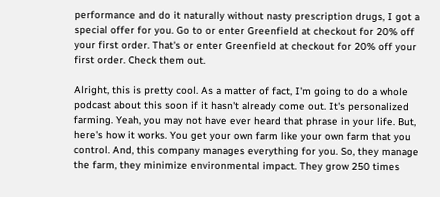performance and do it naturally without nasty prescription drugs, I got a special offer for you. Go to or enter Greenfield at checkout for 20% off your first order. That's or enter Greenfield at checkout for 20% off your first order. Check them out.

Alright, this is pretty cool. As a matter of fact, I'm going to do a whole podcast about this soon if it hasn't already come out. It's personalized farming. Yeah, you may not have ever heard that phrase in your life. But, here's how it works. You get your own farm like your own farm that you control. And, this company manages everything for you. So, they manage the farm, they minimize environmental impact. They grow 250 times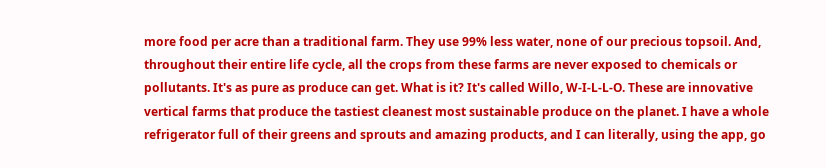more food per acre than a traditional farm. They use 99% less water, none of our precious topsoil. And, throughout their entire life cycle, all the crops from these farms are never exposed to chemicals or pollutants. It's as pure as produce can get. What is it? It's called Willo, W-I-L-L-O. These are innovative vertical farms that produce the tastiest cleanest most sustainable produce on the planet. I have a whole refrigerator full of their greens and sprouts and amazing products, and I can literally, using the app, go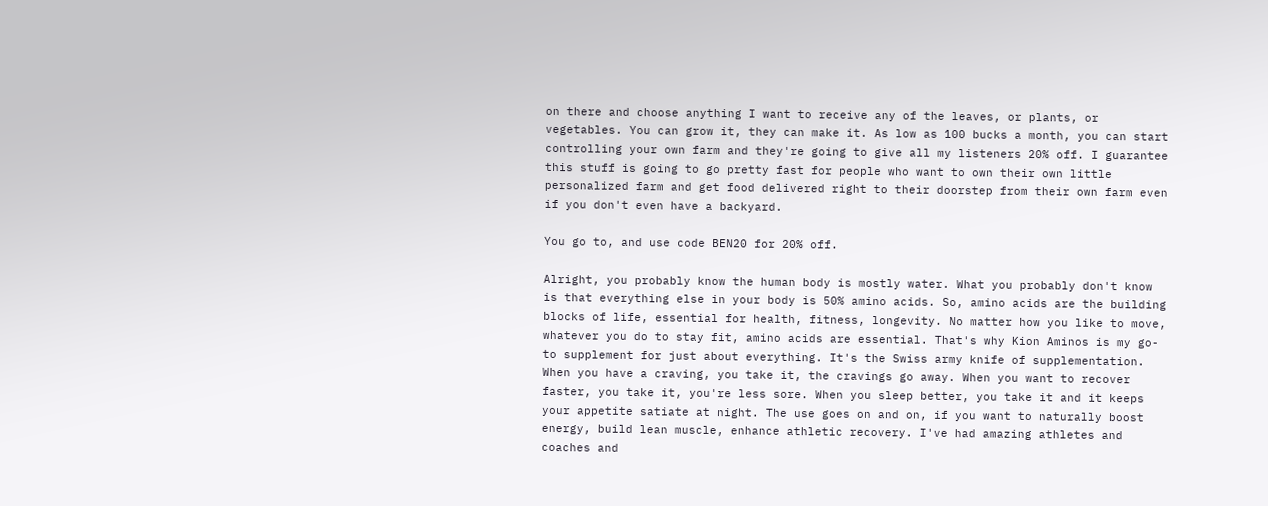on there and choose anything I want to receive any of the leaves, or plants, or vegetables. You can grow it, they can make it. As low as 100 bucks a month, you can start controlling your own farm and they're going to give all my listeners 20% off. I guarantee this stuff is going to go pretty fast for people who want to own their own little personalized farm and get food delivered right to their doorstep from their own farm even if you don't even have a backyard.

You go to, and use code BEN20 for 20% off.

Alright, you probably know the human body is mostly water. What you probably don't know is that everything else in your body is 50% amino acids. So, amino acids are the building blocks of life, essential for health, fitness, longevity. No matter how you like to move, whatever you do to stay fit, amino acids are essential. That's why Kion Aminos is my go-to supplement for just about everything. It's the Swiss army knife of supplementation. When you have a craving, you take it, the cravings go away. When you want to recover faster, you take it, you're less sore. When you sleep better, you take it and it keeps your appetite satiate at night. The use goes on and on, if you want to naturally boost energy, build lean muscle, enhance athletic recovery. I've had amazing athletes and coaches and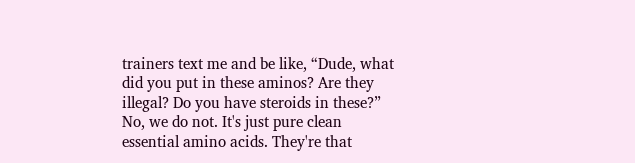trainers text me and be like, “Dude, what did you put in these aminos? Are they illegal? Do you have steroids in these?” No, we do not. It's just pure clean essential amino acids. They're that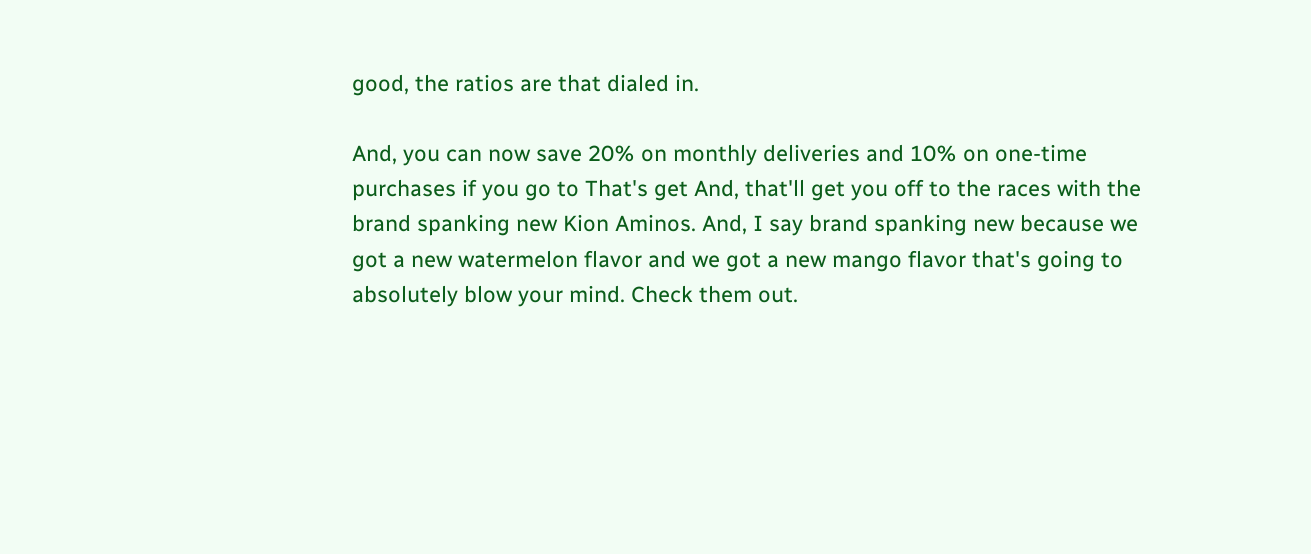good, the ratios are that dialed in.

And, you can now save 20% on monthly deliveries and 10% on one-time purchases if you go to That's get And, that'll get you off to the races with the brand spanking new Kion Aminos. And, I say brand spanking new because we got a new watermelon flavor and we got a new mango flavor that's going to absolutely blow your mind. Check them out.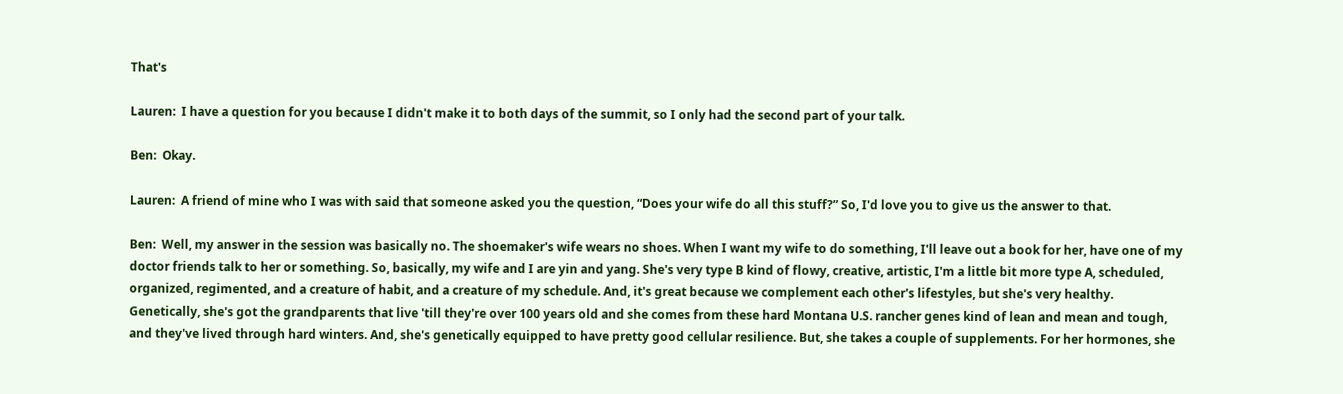That's

Lauren:  I have a question for you because I didn't make it to both days of the summit, so I only had the second part of your talk.

Ben:  Okay.

Lauren:  A friend of mine who I was with said that someone asked you the question, “Does your wife do all this stuff?” So, I'd love you to give us the answer to that.

Ben:  Well, my answer in the session was basically no. The shoemaker's wife wears no shoes. When I want my wife to do something, I'll leave out a book for her, have one of my doctor friends talk to her or something. So, basically, my wife and I are yin and yang. She's very type B kind of flowy, creative, artistic, I'm a little bit more type A, scheduled, organized, regimented, and a creature of habit, and a creature of my schedule. And, it's great because we complement each other's lifestyles, but she's very healthy. Genetically, she's got the grandparents that live 'till they're over 100 years old and she comes from these hard Montana U.S. rancher genes kind of lean and mean and tough, and they've lived through hard winters. And, she's genetically equipped to have pretty good cellular resilience. But, she takes a couple of supplements. For her hormones, she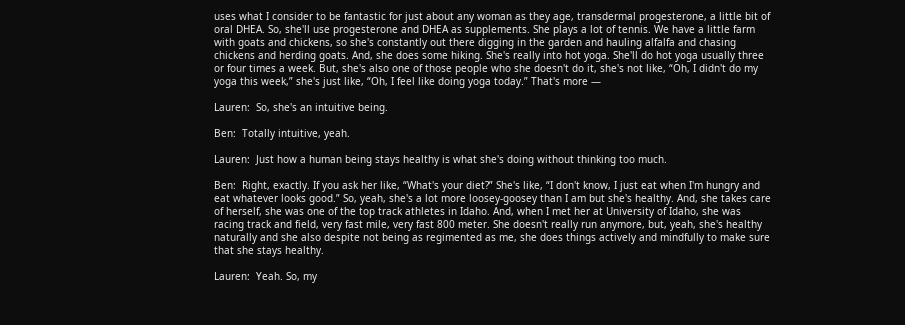uses what I consider to be fantastic for just about any woman as they age, transdermal progesterone, a little bit of oral DHEA. So, she'll use progesterone and DHEA as supplements. She plays a lot of tennis. We have a little farm with goats and chickens, so she's constantly out there digging in the garden and hauling alfalfa and chasing chickens and herding goats. And, she does some hiking. She's really into hot yoga. She'll do hot yoga usually three or four times a week. But, she's also one of those people who she doesn't do it, she's not like, “Oh, I didn't do my yoga this week,” she's just like, “Oh, I feel like doing yoga today.” That's more —

Lauren:  So, she's an intuitive being.

Ben:  Totally intuitive, yeah.

Lauren:  Just how a human being stays healthy is what she's doing without thinking too much.

Ben:  Right, exactly. If you ask her like, “What's your diet?” She's like, “I don't know, I just eat when I'm hungry and eat whatever looks good.” So, yeah, she's a lot more loosey-goosey than I am but she's healthy. And, she takes care of herself, she was one of the top track athletes in Idaho. And, when I met her at University of Idaho, she was racing track and field, very fast mile, very fast 800 meter. She doesn't really run anymore, but, yeah, she's healthy naturally and she also despite not being as regimented as me, she does things actively and mindfully to make sure that she stays healthy.

Lauren:  Yeah. So, my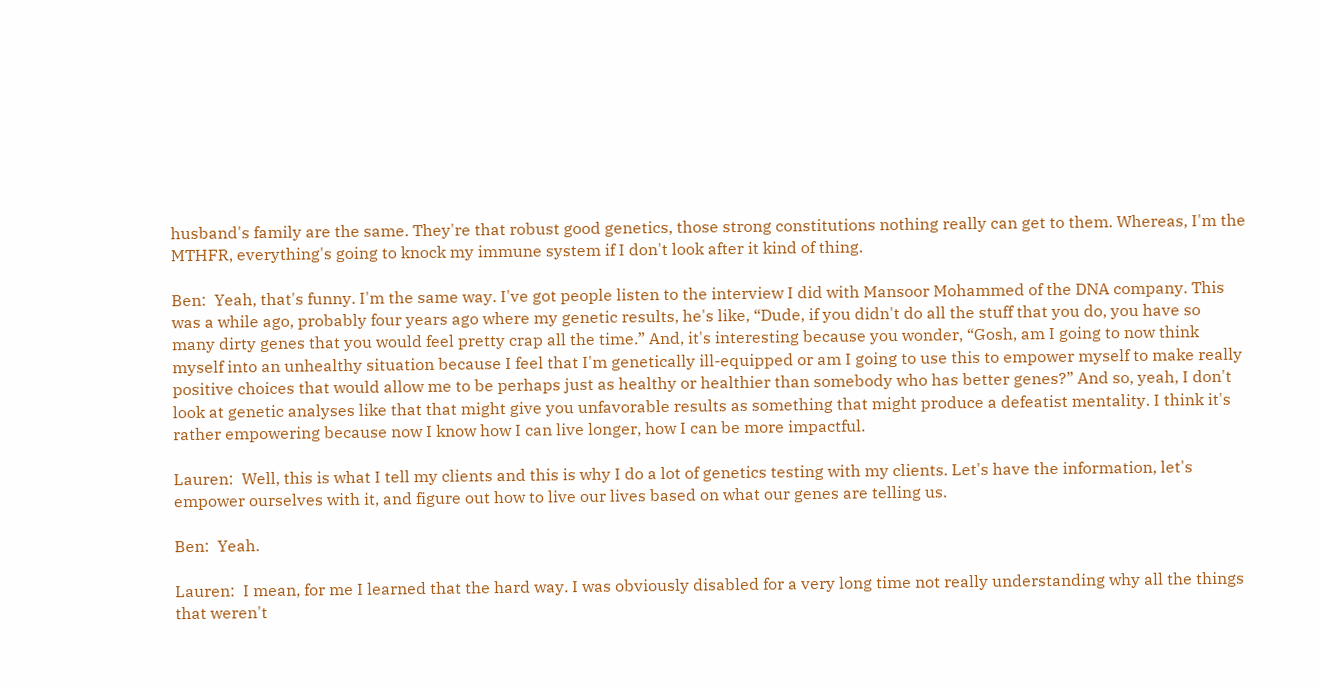husband's family are the same. They're that robust good genetics, those strong constitutions nothing really can get to them. Whereas, I'm the MTHFR, everything's going to knock my immune system if I don't look after it kind of thing.

Ben:  Yeah, that's funny. I'm the same way. I've got people listen to the interview I did with Mansoor Mohammed of the DNA company. This was a while ago, probably four years ago where my genetic results, he's like, “Dude, if you didn't do all the stuff that you do, you have so many dirty genes that you would feel pretty crap all the time.” And, it's interesting because you wonder, “Gosh, am I going to now think myself into an unhealthy situation because I feel that I'm genetically ill-equipped or am I going to use this to empower myself to make really positive choices that would allow me to be perhaps just as healthy or healthier than somebody who has better genes?” And so, yeah, I don't look at genetic analyses like that that might give you unfavorable results as something that might produce a defeatist mentality. I think it's rather empowering because now I know how I can live longer, how I can be more impactful.

Lauren:  Well, this is what I tell my clients and this is why I do a lot of genetics testing with my clients. Let's have the information, let's empower ourselves with it, and figure out how to live our lives based on what our genes are telling us.

Ben:  Yeah.

Lauren:  I mean, for me I learned that the hard way. I was obviously disabled for a very long time not really understanding why all the things that weren't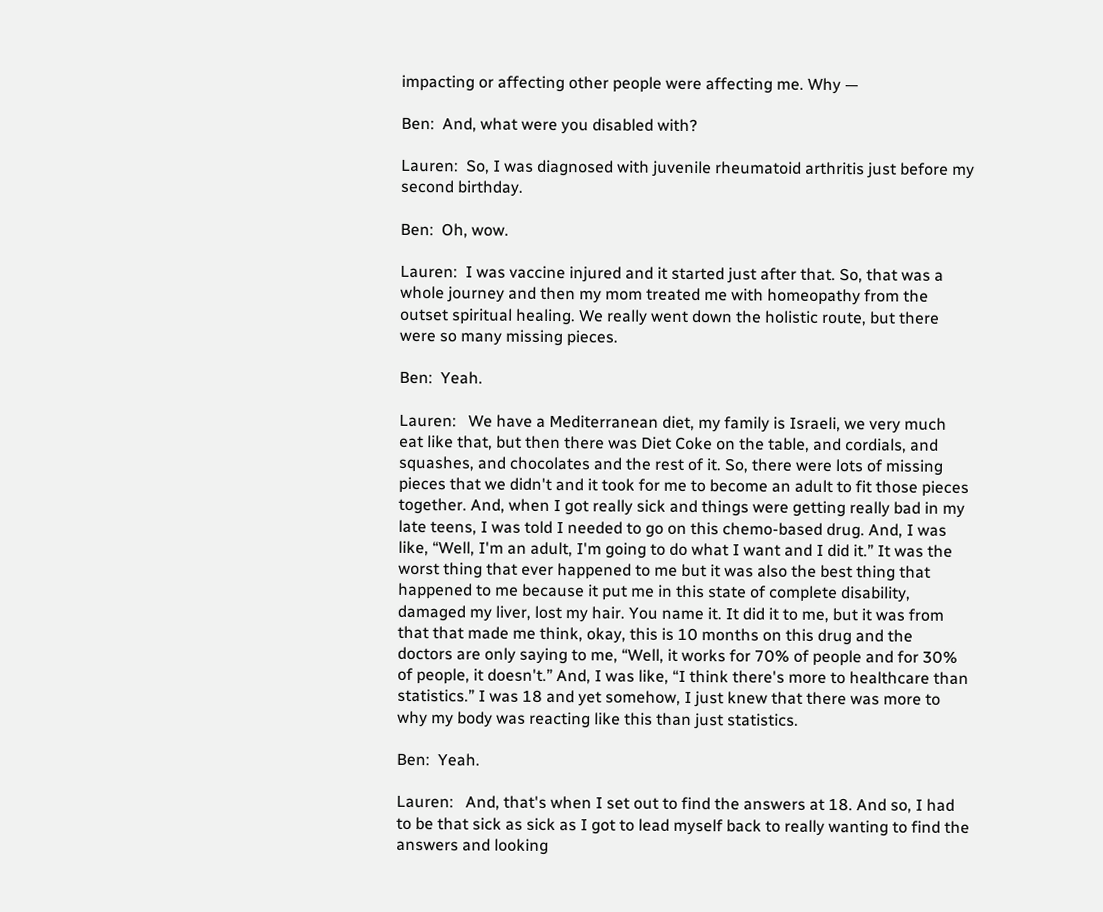impacting or affecting other people were affecting me. Why —

Ben:  And, what were you disabled with?

Lauren:  So, I was diagnosed with juvenile rheumatoid arthritis just before my second birthday.

Ben:  Oh, wow.

Lauren:  I was vaccine injured and it started just after that. So, that was a whole journey and then my mom treated me with homeopathy from the outset spiritual healing. We really went down the holistic route, but there were so many missing pieces.

Ben:  Yeah.

Lauren:   We have a Mediterranean diet, my family is Israeli, we very much eat like that, but then there was Diet Coke on the table, and cordials, and squashes, and chocolates and the rest of it. So, there were lots of missing pieces that we didn't and it took for me to become an adult to fit those pieces together. And, when I got really sick and things were getting really bad in my late teens, I was told I needed to go on this chemo-based drug. And, I was like, “Well, I'm an adult, I'm going to do what I want and I did it.” It was the worst thing that ever happened to me but it was also the best thing that happened to me because it put me in this state of complete disability, damaged my liver, lost my hair. You name it. It did it to me, but it was from that that made me think, okay, this is 10 months on this drug and the doctors are only saying to me, “Well, it works for 70% of people and for 30% of people, it doesn't.” And, I was like, “I think there's more to healthcare than statistics.” I was 18 and yet somehow, I just knew that there was more to why my body was reacting like this than just statistics.

Ben:  Yeah.

Lauren:   And, that's when I set out to find the answers at 18. And so, I had to be that sick as sick as I got to lead myself back to really wanting to find the answers and looking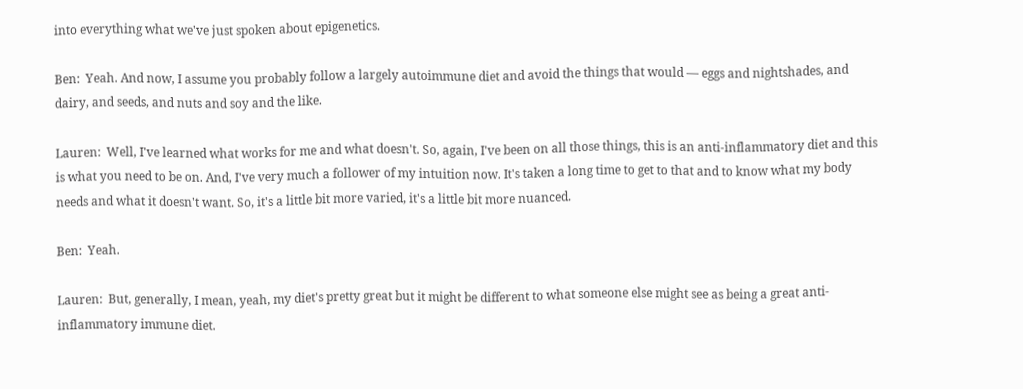into everything what we've just spoken about epigenetics.

Ben:  Yeah. And now, I assume you probably follow a largely autoimmune diet and avoid the things that would — eggs and nightshades, and dairy, and seeds, and nuts and soy and the like.

Lauren:  Well, I've learned what works for me and what doesn't. So, again, I've been on all those things, this is an anti-inflammatory diet and this is what you need to be on. And, I've very much a follower of my intuition now. It's taken a long time to get to that and to know what my body needs and what it doesn't want. So, it's a little bit more varied, it's a little bit more nuanced.

Ben:  Yeah.

Lauren:  But, generally, I mean, yeah, my diet's pretty great but it might be different to what someone else might see as being a great anti-inflammatory immune diet.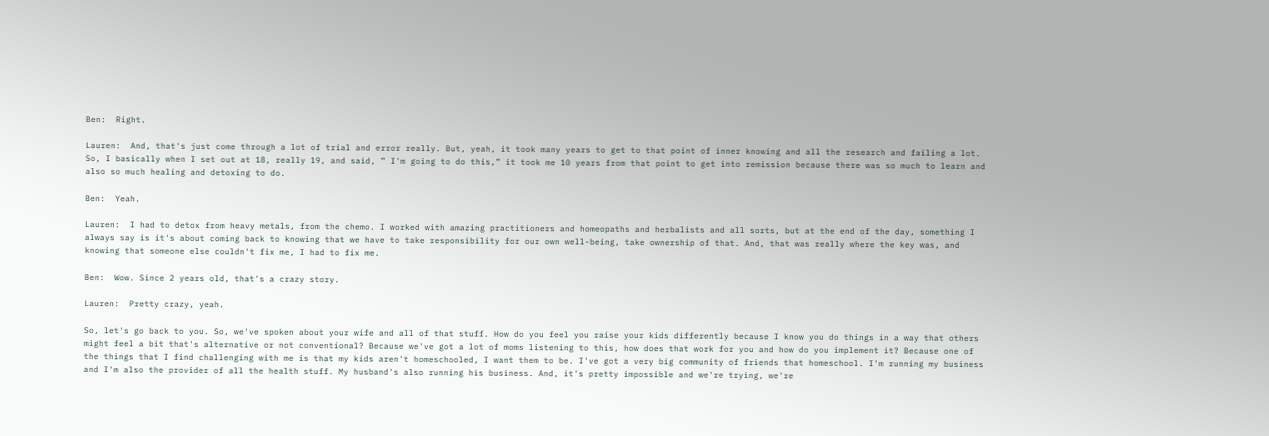Ben:  Right.

Lauren:  And, that's just come through a lot of trial and error really. But, yeah, it took many years to get to that point of inner knowing and all the research and failing a lot. So, I basically when I set out at 18, really 19, and said, ” I'm going to do this,” it took me 10 years from that point to get into remission because there was so much to learn and also so much healing and detoxing to do.

Ben:  Yeah.

Lauren:  I had to detox from heavy metals, from the chemo. I worked with amazing practitioners and homeopaths and herbalists and all sorts, but at the end of the day, something I always say is it's about coming back to knowing that we have to take responsibility for our own well-being, take ownership of that. And, that was really where the key was, and knowing that someone else couldn't fix me, I had to fix me.

Ben:  Wow. Since 2 years old, that's a crazy story.

Lauren:  Pretty crazy, yeah.

So, let's go back to you. So, we've spoken about your wife and all of that stuff. How do you feel you raise your kids differently because I know you do things in a way that others might feel a bit that's alternative or not conventional? Because we've got a lot of moms listening to this, how does that work for you and how do you implement it? Because one of the things that I find challenging with me is that my kids aren't homeschooled, I want them to be. I've got a very big community of friends that homeschool. I'm running my business and I'm also the provider of all the health stuff. My husband's also running his business. And, it's pretty impossible and we're trying, we're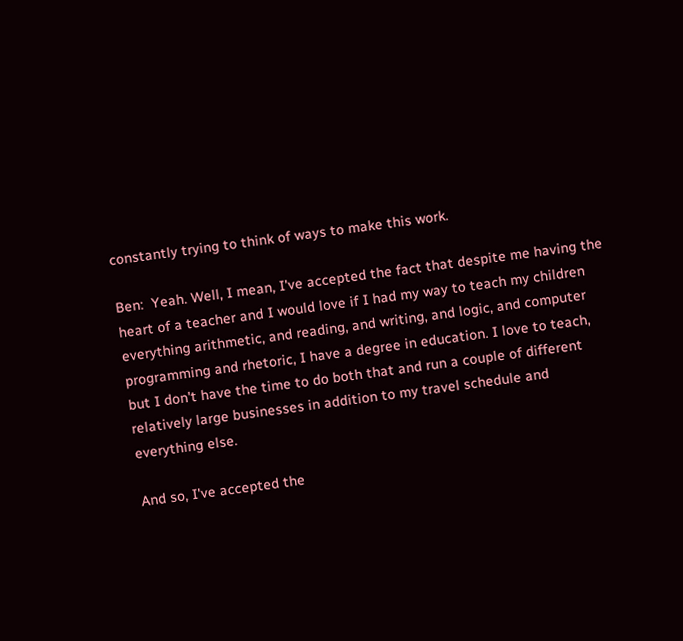constantly trying to think of ways to make this work.

Ben:  Yeah. Well, I mean, I've accepted the fact that despite me having the heart of a teacher and I would love if I had my way to teach my children everything arithmetic, and reading, and writing, and logic, and computer programming and rhetoric, I have a degree in education. I love to teach, but I don't have the time to do both that and run a couple of different relatively large businesses in addition to my travel schedule and everything else.

And so, I've accepted the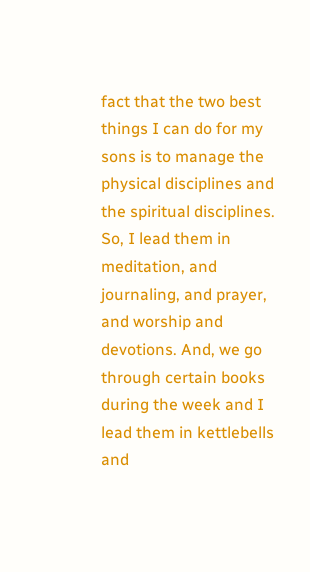fact that the two best things I can do for my sons is to manage the physical disciplines and the spiritual disciplines. So, I lead them in meditation, and journaling, and prayer, and worship and devotions. And, we go through certain books during the week and I lead them in kettlebells and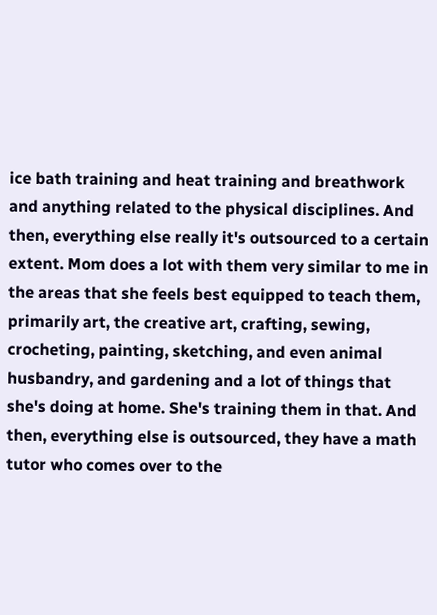ice bath training and heat training and breathwork and anything related to the physical disciplines. And then, everything else really it's outsourced to a certain extent. Mom does a lot with them very similar to me in the areas that she feels best equipped to teach them, primarily art, the creative art, crafting, sewing, crocheting, painting, sketching, and even animal husbandry, and gardening and a lot of things that she's doing at home. She's training them in that. And then, everything else is outsourced, they have a math tutor who comes over to the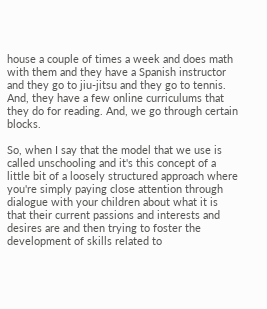house a couple of times a week and does math with them and they have a Spanish instructor and they go to jiu-jitsu and they go to tennis. And, they have a few online curriculums that they do for reading. And, we go through certain blocks.

So, when I say that the model that we use is called unschooling and it's this concept of a little bit of a loosely structured approach where you're simply paying close attention through dialogue with your children about what it is that their current passions and interests and desires are and then trying to foster the development of skills related to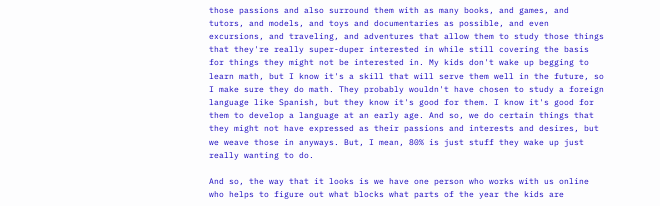those passions and also surround them with as many books, and games, and tutors, and models, and toys and documentaries as possible, and even excursions, and traveling, and adventures that allow them to study those things that they're really super-duper interested in while still covering the basis for things they might not be interested in. My kids don't wake up begging to learn math, but I know it's a skill that will serve them well in the future, so I make sure they do math. They probably wouldn't have chosen to study a foreign language like Spanish, but they know it's good for them. I know it's good for them to develop a language at an early age. And so, we do certain things that they might not have expressed as their passions and interests and desires, but we weave those in anyways. But, I mean, 80% is just stuff they wake up just really wanting to do.

And so, the way that it looks is we have one person who works with us online who helps to figure out what blocks what parts of the year the kids are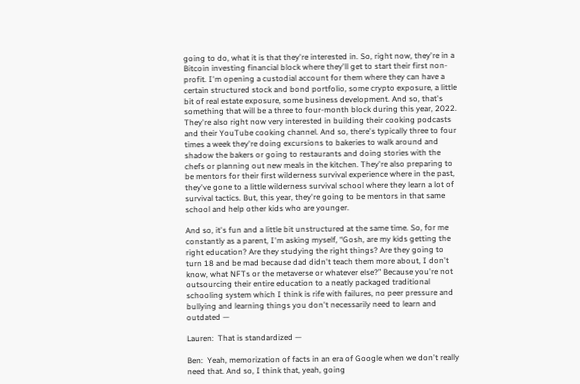going to do, what it is that they're interested in. So, right now, they're in a Bitcoin investing financial block where they'll get to start their first non-profit. I'm opening a custodial account for them where they can have a certain structured stock and bond portfolio, some crypto exposure, a little bit of real estate exposure, some business development. And so, that's something that will be a three to four-month block during this year, 2022. They're also right now very interested in building their cooking podcasts and their YouTube cooking channel. And so, there's typically three to four times a week they're doing excursions to bakeries to walk around and shadow the bakers or going to restaurants and doing stories with the chefs or planning out new meals in the kitchen. They're also preparing to be mentors for their first wilderness survival experience where in the past, they've gone to a little wilderness survival school where they learn a lot of survival tactics. But, this year, they're going to be mentors in that same school and help other kids who are younger.

And so, it's fun and a little bit unstructured at the same time. So, for me constantly as a parent, I'm asking myself, “Gosh, are my kids getting the right education? Are they studying the right things? Are they going to turn 18 and be mad because dad didn't teach them more about, I don't know, what NFTs or the metaverse or whatever else?” Because you're not outsourcing their entire education to a neatly packaged traditional schooling system which I think is rife with failures, no peer pressure and bullying and learning things you don't necessarily need to learn and outdated —

Lauren:  That is standardized —

Ben:  Yeah, memorization of facts in an era of Google when we don't really need that. And so, I think that, yeah, going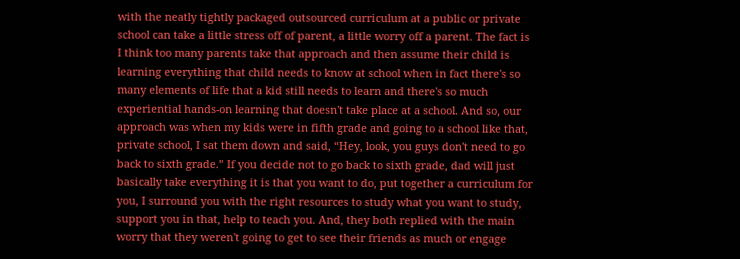with the neatly tightly packaged outsourced curriculum at a public or private school can take a little stress off of parent, a little worry off a parent. The fact is I think too many parents take that approach and then assume their child is learning everything that child needs to know at school when in fact there's so many elements of life that a kid still needs to learn and there's so much experiential hands-on learning that doesn't take place at a school. And so, our approach was when my kids were in fifth grade and going to a school like that, private school, I sat them down and said, “Hey, look, you guys don't need to go back to sixth grade.” If you decide not to go back to sixth grade, dad will just basically take everything it is that you want to do, put together a curriculum for you, I surround you with the right resources to study what you want to study, support you in that, help to teach you. And, they both replied with the main worry that they weren't going to get to see their friends as much or engage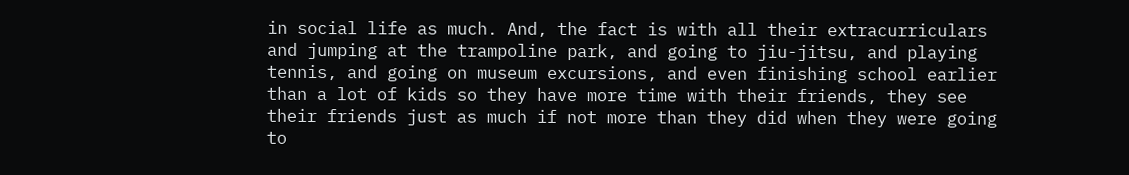in social life as much. And, the fact is with all their extracurriculars and jumping at the trampoline park, and going to jiu-jitsu, and playing tennis, and going on museum excursions, and even finishing school earlier than a lot of kids so they have more time with their friends, they see their friends just as much if not more than they did when they were going to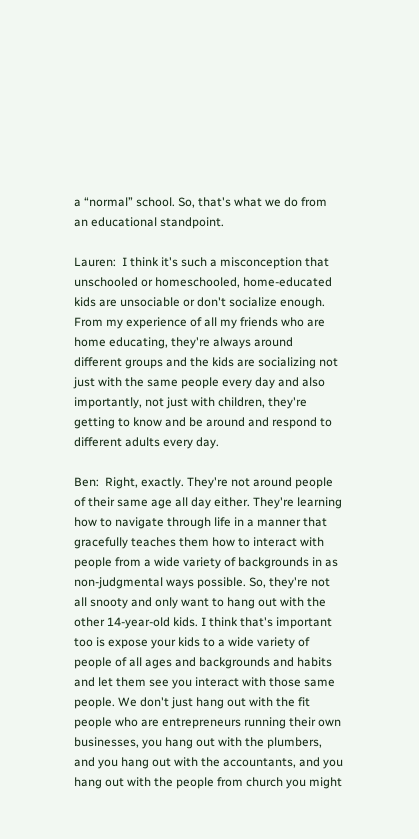a “normal” school. So, that's what we do from an educational standpoint.

Lauren:  I think it's such a misconception that unschooled or homeschooled, home-educated kids are unsociable or don't socialize enough. From my experience of all my friends who are home educating, they're always around different groups and the kids are socializing not just with the same people every day and also importantly, not just with children, they're getting to know and be around and respond to different adults every day.

Ben:  Right, exactly. They're not around people of their same age all day either. They're learning how to navigate through life in a manner that gracefully teaches them how to interact with people from a wide variety of backgrounds in as non-judgmental ways possible. So, they're not all snooty and only want to hang out with the other 14-year-old kids. I think that's important too is expose your kids to a wide variety of people of all ages and backgrounds and habits and let them see you interact with those same people. We don't just hang out with the fit people who are entrepreneurs running their own businesses, you hang out with the plumbers, and you hang out with the accountants, and you hang out with the people from church you might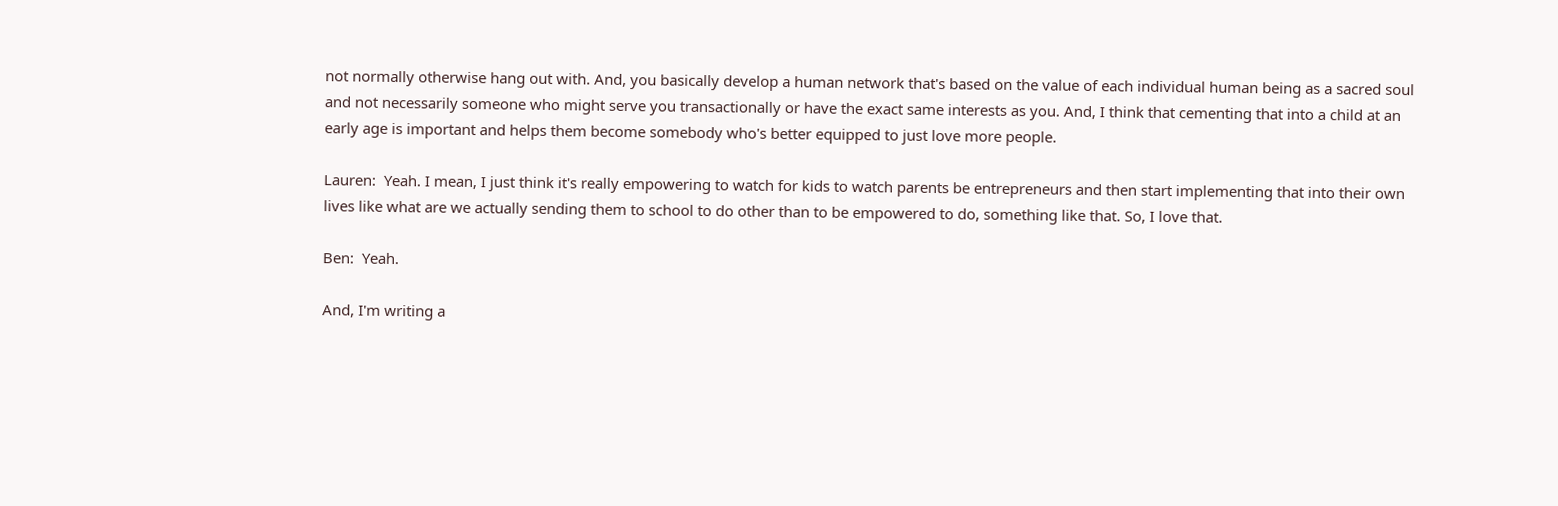not normally otherwise hang out with. And, you basically develop a human network that's based on the value of each individual human being as a sacred soul and not necessarily someone who might serve you transactionally or have the exact same interests as you. And, I think that cementing that into a child at an early age is important and helps them become somebody who's better equipped to just love more people.

Lauren:  Yeah. I mean, I just think it's really empowering to watch for kids to watch parents be entrepreneurs and then start implementing that into their own lives like what are we actually sending them to school to do other than to be empowered to do, something like that. So, I love that.

Ben:  Yeah.

And, I'm writing a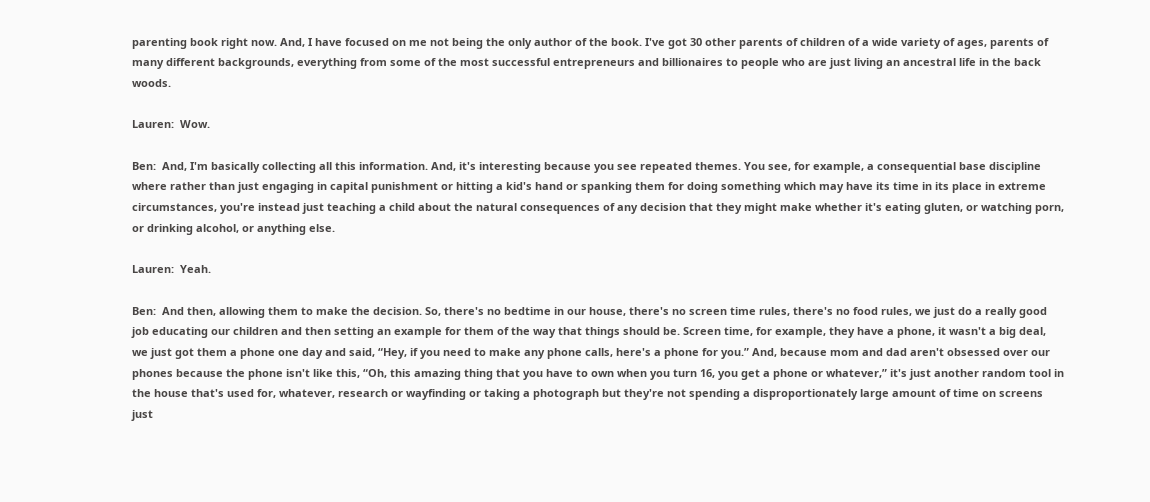parenting book right now. And, I have focused on me not being the only author of the book. I've got 30 other parents of children of a wide variety of ages, parents of many different backgrounds, everything from some of the most successful entrepreneurs and billionaires to people who are just living an ancestral life in the back woods.

Lauren:  Wow.

Ben:  And, I'm basically collecting all this information. And, it's interesting because you see repeated themes. You see, for example, a consequential base discipline where rather than just engaging in capital punishment or hitting a kid's hand or spanking them for doing something which may have its time in its place in extreme circumstances, you're instead just teaching a child about the natural consequences of any decision that they might make whether it's eating gluten, or watching porn, or drinking alcohol, or anything else.

Lauren:  Yeah.

Ben:  And then, allowing them to make the decision. So, there's no bedtime in our house, there's no screen time rules, there's no food rules, we just do a really good job educating our children and then setting an example for them of the way that things should be. Screen time, for example, they have a phone, it wasn't a big deal, we just got them a phone one day and said, “Hey, if you need to make any phone calls, here's a phone for you.” And, because mom and dad aren't obsessed over our phones because the phone isn't like this, “Oh, this amazing thing that you have to own when you turn 16, you get a phone or whatever,” it's just another random tool in the house that's used for, whatever, research or wayfinding or taking a photograph but they're not spending a disproportionately large amount of time on screens just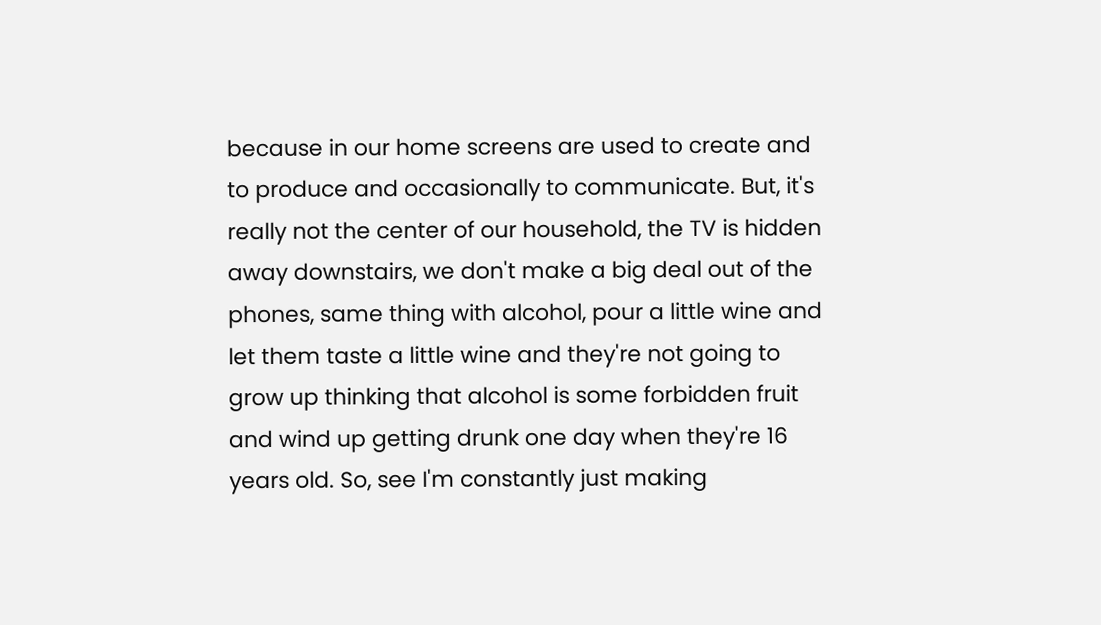because in our home screens are used to create and to produce and occasionally to communicate. But, it's really not the center of our household, the TV is hidden away downstairs, we don't make a big deal out of the phones, same thing with alcohol, pour a little wine and let them taste a little wine and they're not going to grow up thinking that alcohol is some forbidden fruit and wind up getting drunk one day when they're 16 years old. So, see I'm constantly just making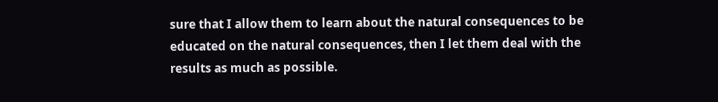sure that I allow them to learn about the natural consequences to be educated on the natural consequences, then I let them deal with the results as much as possible.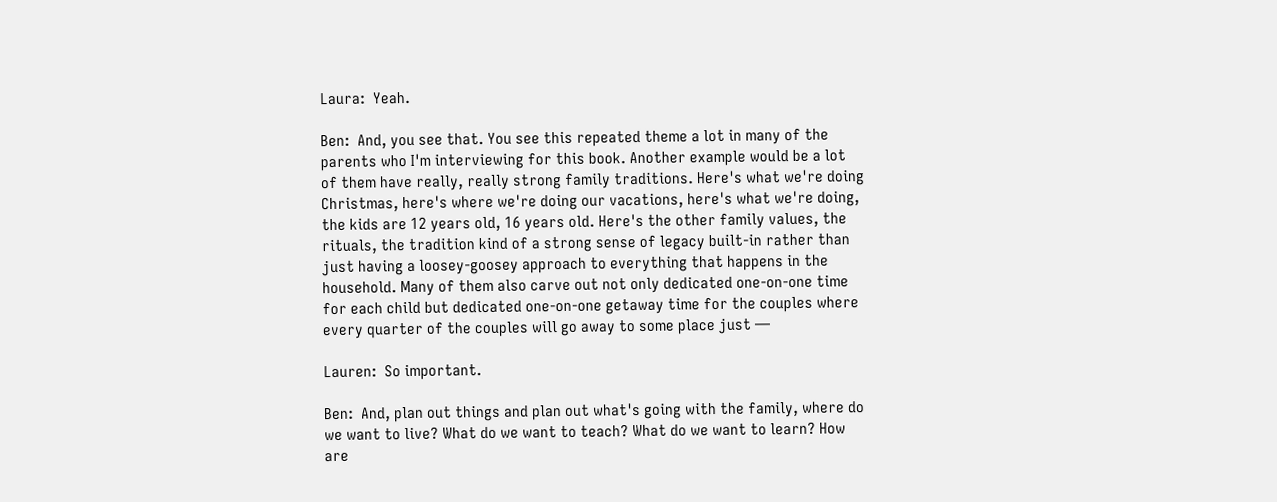Laura:  Yeah.

Ben:  And, you see that. You see this repeated theme a lot in many of the parents who I'm interviewing for this book. Another example would be a lot of them have really, really strong family traditions. Here's what we're doing Christmas, here's where we're doing our vacations, here's what we're doing, the kids are 12 years old, 16 years old. Here's the other family values, the rituals, the tradition kind of a strong sense of legacy built-in rather than just having a loosey-goosey approach to everything that happens in the household. Many of them also carve out not only dedicated one-on-one time for each child but dedicated one-on-one getaway time for the couples where every quarter of the couples will go away to some place just —

Lauren:  So important.

Ben:  And, plan out things and plan out what's going with the family, where do we want to live? What do we want to teach? What do we want to learn? How are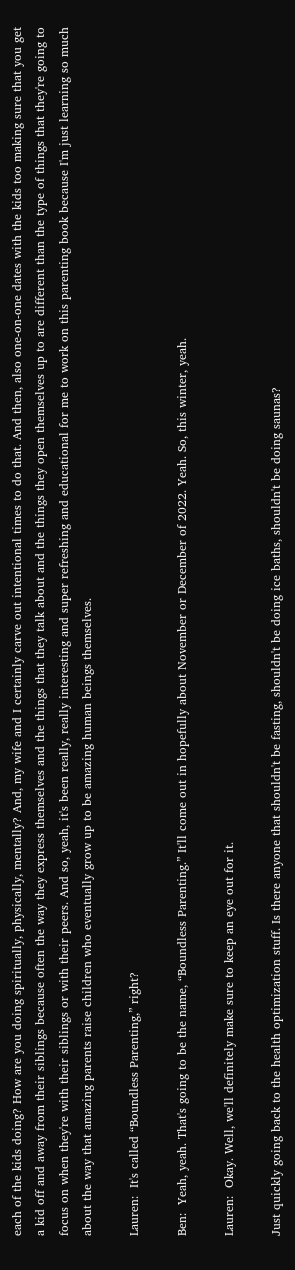each of the kids doing? How are you doing spiritually, physically, mentally? And, my wife and I certainly carve out intentional times to do that. And then, also one-on-one dates with the kids too making sure that you get a kid off and away from their siblings because often the way they express themselves and the things that they talk about and the things they open themselves up to are different than the type of things that they're going to focus on when they're with their siblings or with their peers. And so, yeah, it's been really, really interesting and super refreshing and educational for me to work on this parenting book because I'm just learning so much about the way that amazing parents raise children who eventually grow up to be amazing human beings themselves.

Lauren:  It's called “Boundless Parenting,” right?

Ben:  Yeah, yeah. That's going to be the name, “Boundless Parenting.” It'll come out in hopefully about November or December of 2022. Yeah. So, this winter, yeah.

Lauren:  Okay. Well, we'll definitely make sure to keep an eye out for it.

Just quickly going back to the health optimization stuff. Is there anyone that shouldn't be fasting, shouldn't be doing ice baths, shouldn't be doing saunas?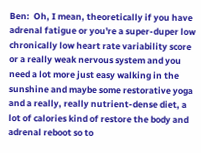Ben:  Oh, I mean, theoretically if you have adrenal fatigue or you're a super-duper low chronically low heart rate variability score or a really weak nervous system and you need a lot more just easy walking in the sunshine and maybe some restorative yoga and a really, really nutrient-dense diet, a lot of calories kind of restore the body and adrenal reboot so to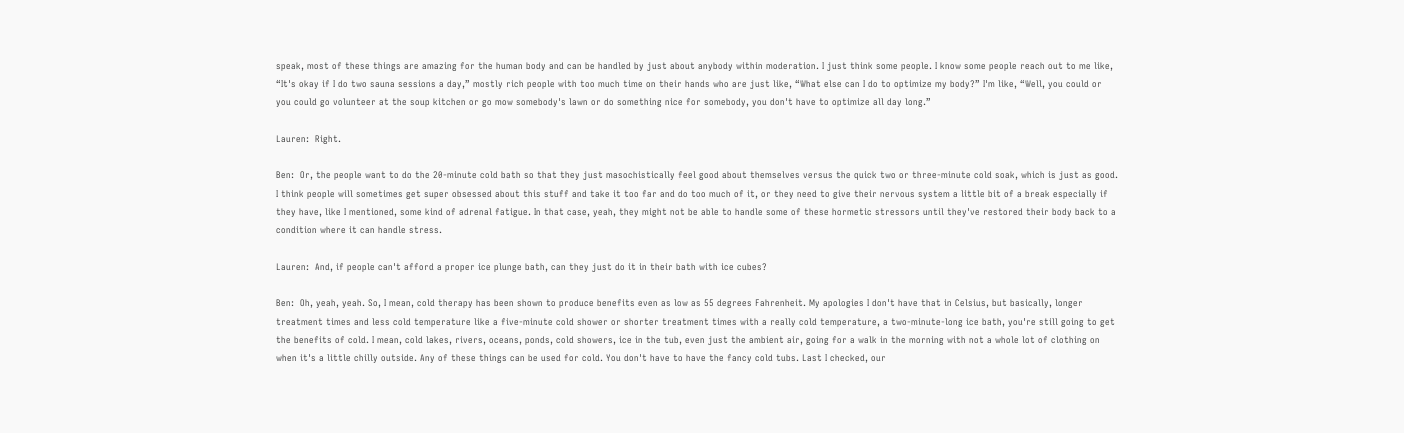speak, most of these things are amazing for the human body and can be handled by just about anybody within moderation. I just think some people. I know some people reach out to me like, “It's okay if I do two sauna sessions a day,” mostly rich people with too much time on their hands who are just like, “What else can I do to optimize my body?” I'm like, “Well, you could or you could go volunteer at the soup kitchen or go mow somebody's lawn or do something nice for somebody, you don't have to optimize all day long.”

Lauren:  Right.

Ben:  Or, the people want to do the 20-minute cold bath so that they just masochistically feel good about themselves versus the quick two or three-minute cold soak, which is just as good. I think people will sometimes get super obsessed about this stuff and take it too far and do too much of it, or they need to give their nervous system a little bit of a break especially if they have, like I mentioned, some kind of adrenal fatigue. In that case, yeah, they might not be able to handle some of these hormetic stressors until they've restored their body back to a condition where it can handle stress.

Lauren:  And, if people can't afford a proper ice plunge bath, can they just do it in their bath with ice cubes?

Ben:  Oh, yeah, yeah. So, I mean, cold therapy has been shown to produce benefits even as low as 55 degrees Fahrenheit. My apologies I don't have that in Celsius, but basically, longer treatment times and less cold temperature like a five-minute cold shower or shorter treatment times with a really cold temperature, a two-minute-long ice bath, you're still going to get the benefits of cold. I mean, cold lakes, rivers, oceans, ponds, cold showers, ice in the tub, even just the ambient air, going for a walk in the morning with not a whole lot of clothing on when it's a little chilly outside. Any of these things can be used for cold. You don't have to have the fancy cold tubs. Last I checked, our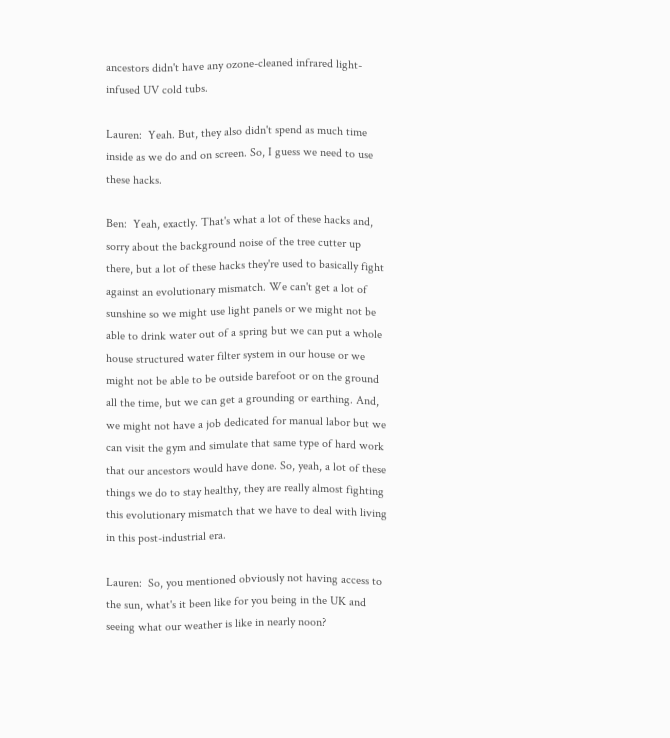ancestors didn't have any ozone-cleaned infrared light-infused UV cold tubs.

Lauren:  Yeah. But, they also didn't spend as much time inside as we do and on screen. So, I guess we need to use these hacks.

Ben:  Yeah, exactly. That's what a lot of these hacks and, sorry about the background noise of the tree cutter up there, but a lot of these hacks they're used to basically fight against an evolutionary mismatch. We can't get a lot of sunshine so we might use light panels or we might not be able to drink water out of a spring but we can put a whole house structured water filter system in our house or we might not be able to be outside barefoot or on the ground all the time, but we can get a grounding or earthing. And, we might not have a job dedicated for manual labor but we can visit the gym and simulate that same type of hard work that our ancestors would have done. So, yeah, a lot of these things we do to stay healthy, they are really almost fighting this evolutionary mismatch that we have to deal with living in this post-industrial era.

Lauren:  So, you mentioned obviously not having access to the sun, what's it been like for you being in the UK and seeing what our weather is like in nearly noon?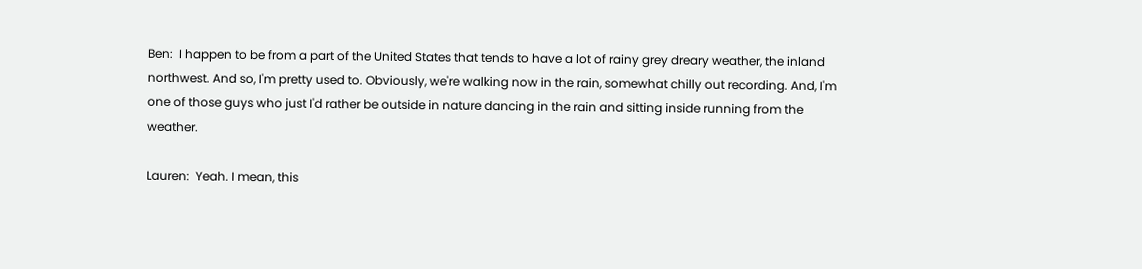Ben:  I happen to be from a part of the United States that tends to have a lot of rainy grey dreary weather, the inland northwest. And so, I'm pretty used to. Obviously, we're walking now in the rain, somewhat chilly out recording. And, I'm one of those guys who just I'd rather be outside in nature dancing in the rain and sitting inside running from the weather.

Lauren:  Yeah. I mean, this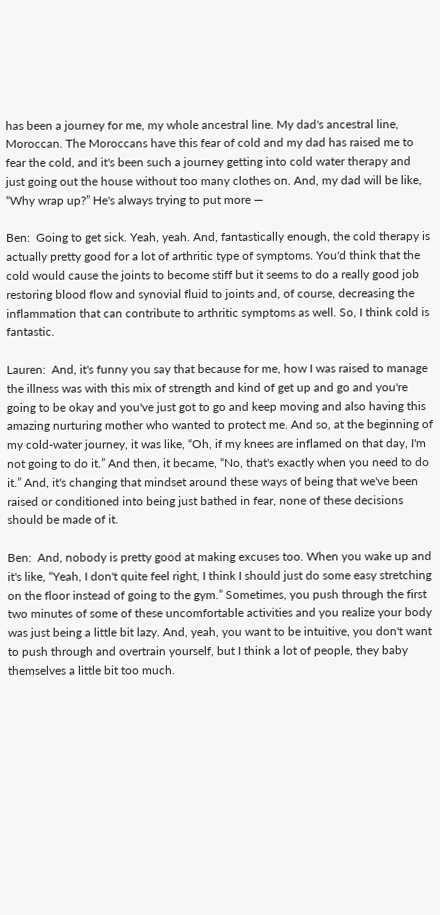has been a journey for me, my whole ancestral line. My dad's ancestral line, Moroccan. The Moroccans have this fear of cold and my dad has raised me to fear the cold, and it's been such a journey getting into cold water therapy and just going out the house without too many clothes on. And, my dad will be like, “Why wrap up?” He's always trying to put more —

Ben:  Going to get sick. Yeah, yeah. And, fantastically enough, the cold therapy is actually pretty good for a lot of arthritic type of symptoms. You'd think that the cold would cause the joints to become stiff but it seems to do a really good job restoring blood flow and synovial fluid to joints and, of course, decreasing the inflammation that can contribute to arthritic symptoms as well. So, I think cold is fantastic.

Lauren:  And, it's funny you say that because for me, how I was raised to manage the illness was with this mix of strength and kind of get up and go and you're going to be okay and you've just got to go and keep moving and also having this amazing nurturing mother who wanted to protect me. And so, at the beginning of my cold-water journey, it was like, “Oh, if my knees are inflamed on that day, I'm not going to do it.” And then, it became, “No, that's exactly when you need to do it.” And, it's changing that mindset around these ways of being that we've been raised or conditioned into being just bathed in fear, none of these decisions should be made of it.

Ben:  And, nobody is pretty good at making excuses too. When you wake up and it's like, “Yeah, I don't quite feel right, I think I should just do some easy stretching on the floor instead of going to the gym.” Sometimes, you push through the first two minutes of some of these uncomfortable activities and you realize your body was just being a little bit lazy. And, yeah, you want to be intuitive, you don't want to push through and overtrain yourself, but I think a lot of people, they baby themselves a little bit too much.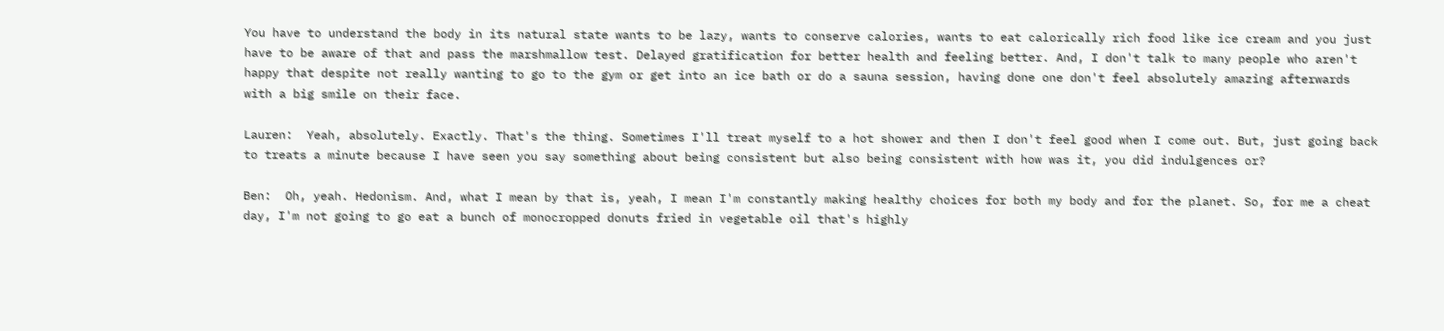You have to understand the body in its natural state wants to be lazy, wants to conserve calories, wants to eat calorically rich food like ice cream and you just have to be aware of that and pass the marshmallow test. Delayed gratification for better health and feeling better. And, I don't talk to many people who aren't happy that despite not really wanting to go to the gym or get into an ice bath or do a sauna session, having done one don't feel absolutely amazing afterwards with a big smile on their face.

Lauren:  Yeah, absolutely. Exactly. That's the thing. Sometimes I'll treat myself to a hot shower and then I don't feel good when I come out. But, just going back to treats a minute because I have seen you say something about being consistent but also being consistent with how was it, you did indulgences or?

Ben:  Oh, yeah. Hedonism. And, what I mean by that is, yeah, I mean I'm constantly making healthy choices for both my body and for the planet. So, for me a cheat day, I'm not going to go eat a bunch of monocropped donuts fried in vegetable oil that's highly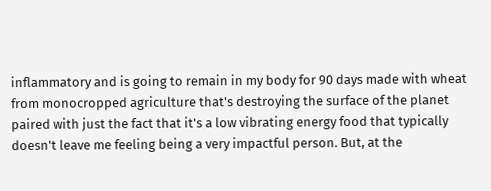inflammatory and is going to remain in my body for 90 days made with wheat from monocropped agriculture that's destroying the surface of the planet paired with just the fact that it's a low vibrating energy food that typically doesn't leave me feeling being a very impactful person. But, at the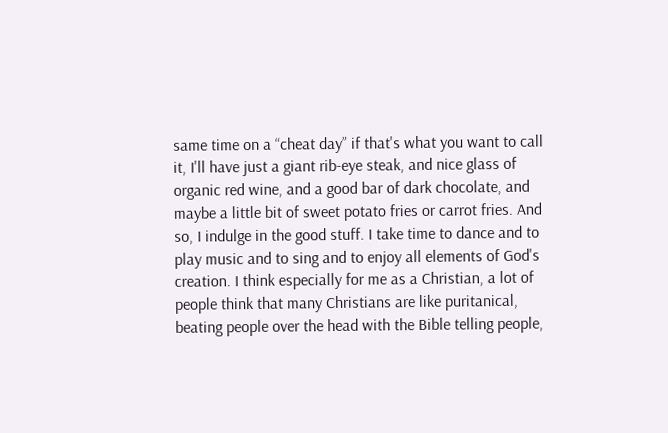same time on a “cheat day” if that's what you want to call it, I'll have just a giant rib-eye steak, and nice glass of organic red wine, and a good bar of dark chocolate, and maybe a little bit of sweet potato fries or carrot fries. And so, I indulge in the good stuff. I take time to dance and to play music and to sing and to enjoy all elements of God's creation. I think especially for me as a Christian, a lot of people think that many Christians are like puritanical, beating people over the head with the Bible telling people,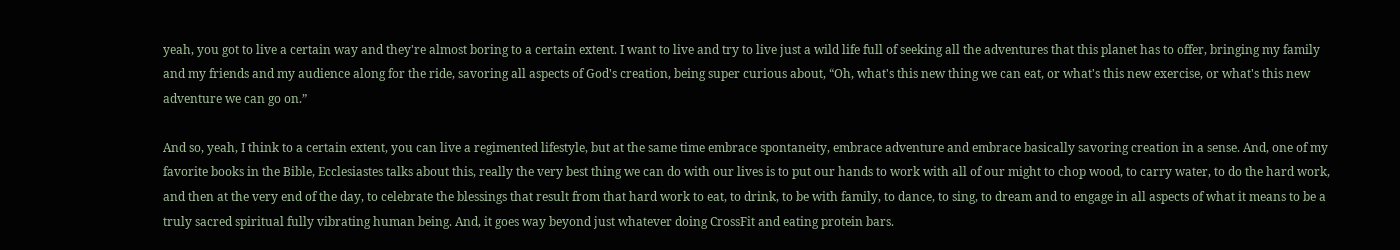yeah, you got to live a certain way and they're almost boring to a certain extent. I want to live and try to live just a wild life full of seeking all the adventures that this planet has to offer, bringing my family and my friends and my audience along for the ride, savoring all aspects of God's creation, being super curious about, “Oh, what's this new thing we can eat, or what's this new exercise, or what's this new adventure we can go on.”

And so, yeah, I think to a certain extent, you can live a regimented lifestyle, but at the same time embrace spontaneity, embrace adventure and embrace basically savoring creation in a sense. And, one of my favorite books in the Bible, Ecclesiastes talks about this, really the very best thing we can do with our lives is to put our hands to work with all of our might to chop wood, to carry water, to do the hard work, and then at the very end of the day, to celebrate the blessings that result from that hard work to eat, to drink, to be with family, to dance, to sing, to dream and to engage in all aspects of what it means to be a truly sacred spiritual fully vibrating human being. And, it goes way beyond just whatever doing CrossFit and eating protein bars.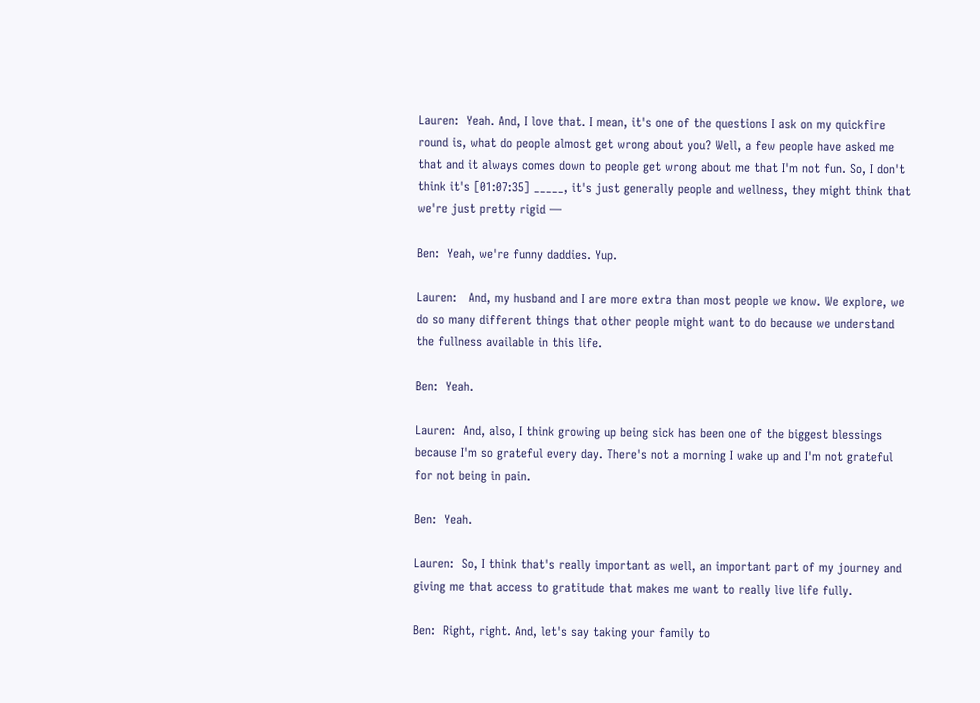Lauren:  Yeah. And, I love that. I mean, it's one of the questions I ask on my quickfire round is, what do people almost get wrong about you? Well, a few people have asked me that and it always comes down to people get wrong about me that I'm not fun. So, I don't think it's [01:07:35] _____, it's just generally people and wellness, they might think that we're just pretty rigid —

Ben:  Yeah, we're funny daddies. Yup.

Lauren:   And, my husband and I are more extra than most people we know. We explore, we do so many different things that other people might want to do because we understand the fullness available in this life.

Ben:  Yeah.

Lauren:  And, also, I think growing up being sick has been one of the biggest blessings because I'm so grateful every day. There's not a morning I wake up and I'm not grateful for not being in pain.

Ben:  Yeah.

Lauren:  So, I think that's really important as well, an important part of my journey and giving me that access to gratitude that makes me want to really live life fully.

Ben:  Right, right. And, let's say taking your family to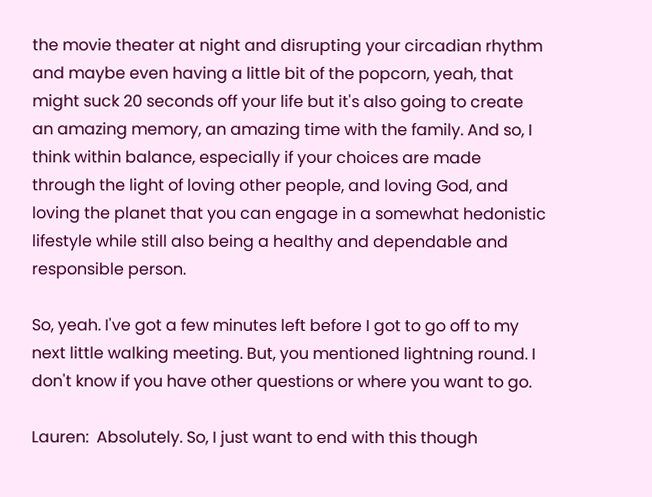the movie theater at night and disrupting your circadian rhythm and maybe even having a little bit of the popcorn, yeah, that might suck 20 seconds off your life but it's also going to create an amazing memory, an amazing time with the family. And so, I think within balance, especially if your choices are made through the light of loving other people, and loving God, and loving the planet that you can engage in a somewhat hedonistic lifestyle while still also being a healthy and dependable and responsible person.

So, yeah. I've got a few minutes left before I got to go off to my next little walking meeting. But, you mentioned lightning round. I don't know if you have other questions or where you want to go.

Lauren:  Absolutely. So, I just want to end with this though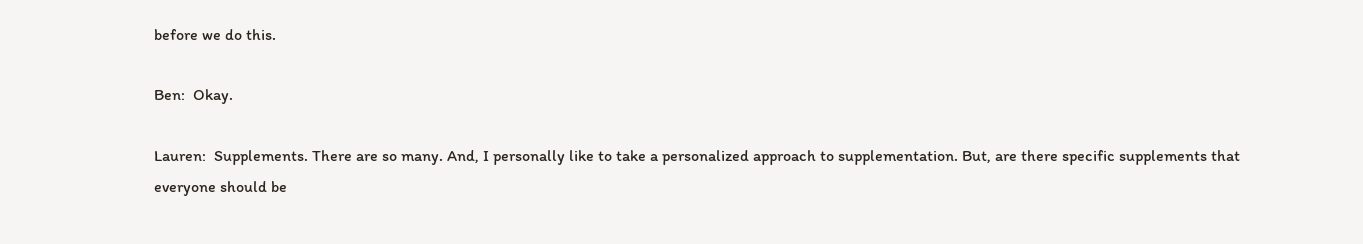before we do this.

Ben:  Okay.

Lauren:  Supplements. There are so many. And, I personally like to take a personalized approach to supplementation. But, are there specific supplements that everyone should be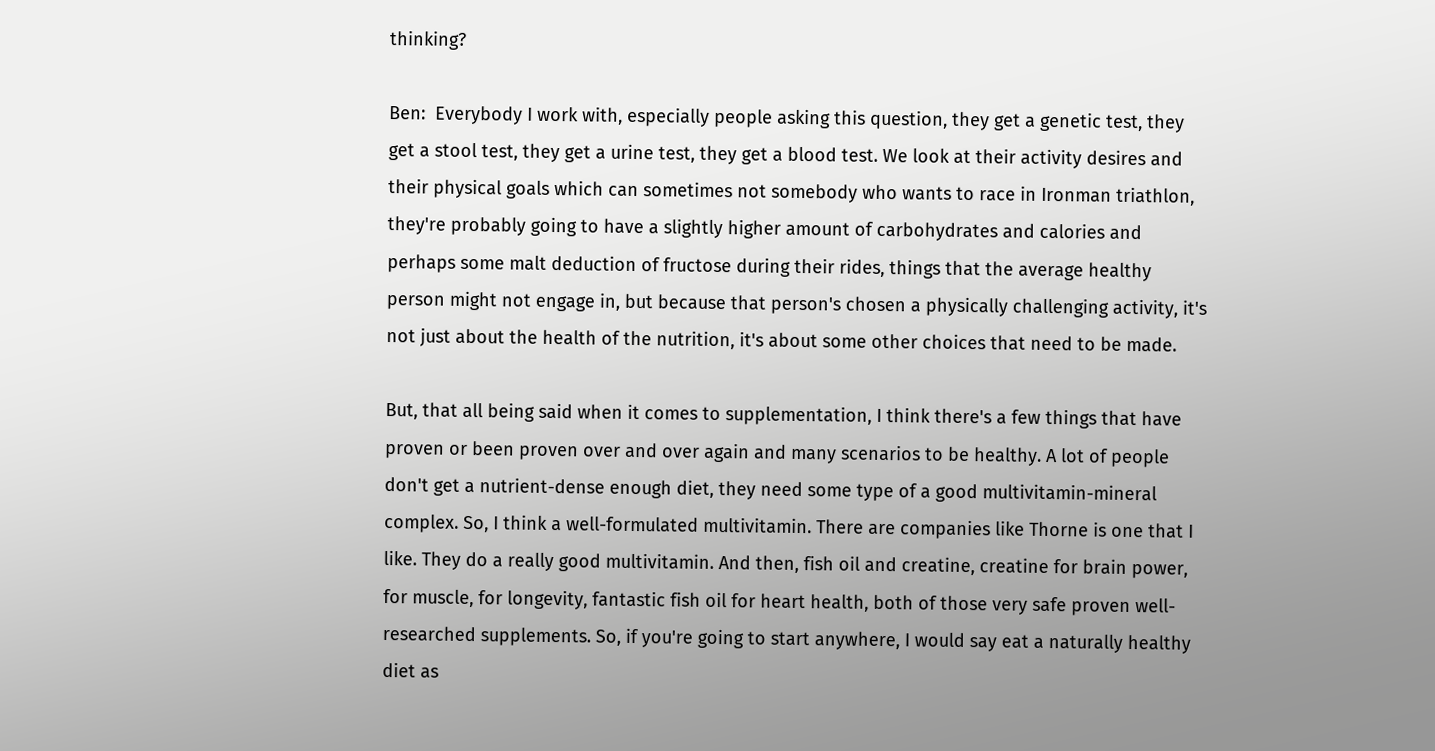thinking?

Ben:  Everybody I work with, especially people asking this question, they get a genetic test, they get a stool test, they get a urine test, they get a blood test. We look at their activity desires and their physical goals which can sometimes not somebody who wants to race in Ironman triathlon, they're probably going to have a slightly higher amount of carbohydrates and calories and perhaps some malt deduction of fructose during their rides, things that the average healthy person might not engage in, but because that person's chosen a physically challenging activity, it's not just about the health of the nutrition, it's about some other choices that need to be made.

But, that all being said when it comes to supplementation, I think there's a few things that have proven or been proven over and over again and many scenarios to be healthy. A lot of people don't get a nutrient-dense enough diet, they need some type of a good multivitamin-mineral complex. So, I think a well-formulated multivitamin. There are companies like Thorne is one that I like. They do a really good multivitamin. And then, fish oil and creatine, creatine for brain power, for muscle, for longevity, fantastic fish oil for heart health, both of those very safe proven well-researched supplements. So, if you're going to start anywhere, I would say eat a naturally healthy diet as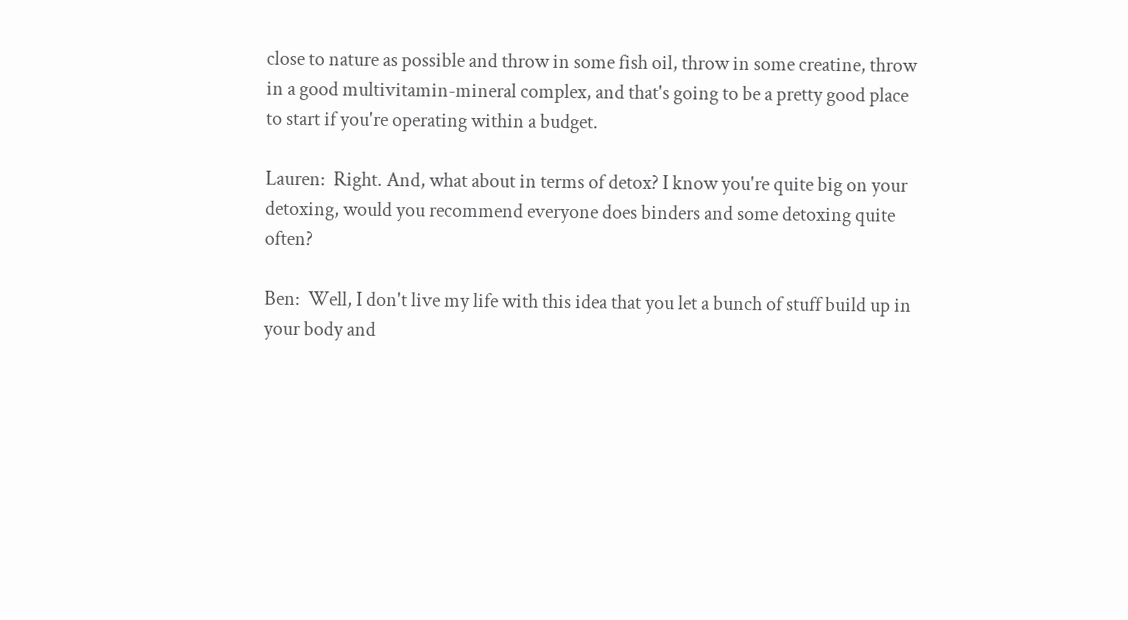close to nature as possible and throw in some fish oil, throw in some creatine, throw in a good multivitamin-mineral complex, and that's going to be a pretty good place to start if you're operating within a budget.

Lauren:  Right. And, what about in terms of detox? I know you're quite big on your detoxing, would you recommend everyone does binders and some detoxing quite often?

Ben:  Well, I don't live my life with this idea that you let a bunch of stuff build up in your body and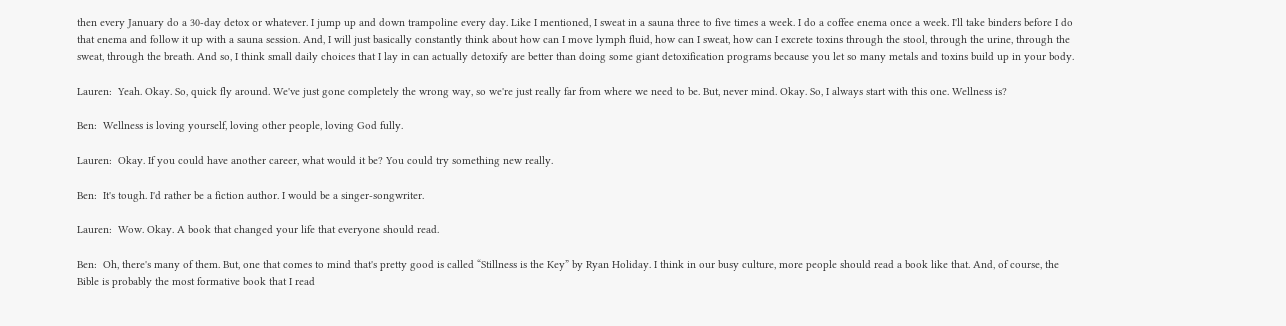then every January do a 30-day detox or whatever. I jump up and down trampoline every day. Like I mentioned, I sweat in a sauna three to five times a week. I do a coffee enema once a week. I'll take binders before I do that enema and follow it up with a sauna session. And, I will just basically constantly think about how can I move lymph fluid, how can I sweat, how can I excrete toxins through the stool, through the urine, through the sweat, through the breath. And so, I think small daily choices that I lay in can actually detoxify are better than doing some giant detoxification programs because you let so many metals and toxins build up in your body.

Lauren:  Yeah. Okay. So, quick fly around. We've just gone completely the wrong way, so we're just really far from where we need to be. But, never mind. Okay. So, I always start with this one. Wellness is?

Ben:  Wellness is loving yourself, loving other people, loving God fully.

Lauren:  Okay. If you could have another career, what would it be? You could try something new really.

Ben:  It's tough. I'd rather be a fiction author. I would be a singer-songwriter.

Lauren:  Wow. Okay. A book that changed your life that everyone should read.

Ben:  Oh, there's many of them. But, one that comes to mind that's pretty good is called “Stillness is the Key” by Ryan Holiday. I think in our busy culture, more people should read a book like that. And, of course, the Bible is probably the most formative book that I read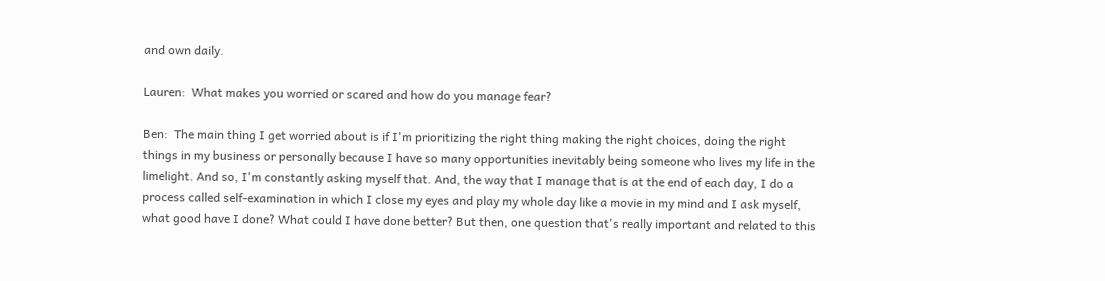and own daily.

Lauren:  What makes you worried or scared and how do you manage fear?

Ben:  The main thing I get worried about is if I'm prioritizing the right thing making the right choices, doing the right things in my business or personally because I have so many opportunities inevitably being someone who lives my life in the limelight. And so, I'm constantly asking myself that. And, the way that I manage that is at the end of each day, I do a process called self-examination in which I close my eyes and play my whole day like a movie in my mind and I ask myself, what good have I done? What could I have done better? But then, one question that's really important and related to this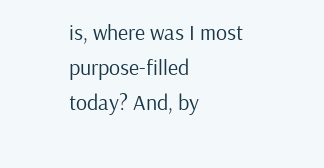is, where was I most purpose-filled today? And, by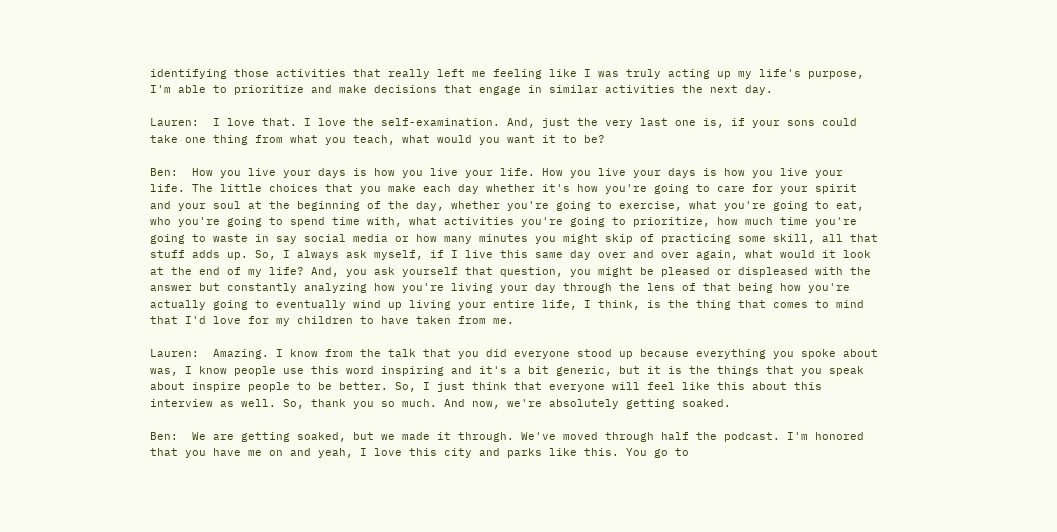identifying those activities that really left me feeling like I was truly acting up my life's purpose, I'm able to prioritize and make decisions that engage in similar activities the next day.

Lauren:  I love that. I love the self-examination. And, just the very last one is, if your sons could take one thing from what you teach, what would you want it to be?

Ben:  How you live your days is how you live your life. How you live your days is how you live your life. The little choices that you make each day whether it's how you're going to care for your spirit and your soul at the beginning of the day, whether you're going to exercise, what you're going to eat, who you're going to spend time with, what activities you're going to prioritize, how much time you're going to waste in say social media or how many minutes you might skip of practicing some skill, all that stuff adds up. So, I always ask myself, if I live this same day over and over again, what would it look at the end of my life? And, you ask yourself that question, you might be pleased or displeased with the answer but constantly analyzing how you're living your day through the lens of that being how you're actually going to eventually wind up living your entire life, I think, is the thing that comes to mind that I'd love for my children to have taken from me.

Lauren:  Amazing. I know from the talk that you did everyone stood up because everything you spoke about was, I know people use this word inspiring and it's a bit generic, but it is the things that you speak about inspire people to be better. So, I just think that everyone will feel like this about this interview as well. So, thank you so much. And now, we're absolutely getting soaked.

Ben:  We are getting soaked, but we made it through. We've moved through half the podcast. I'm honored that you have me on and yeah, I love this city and parks like this. You go to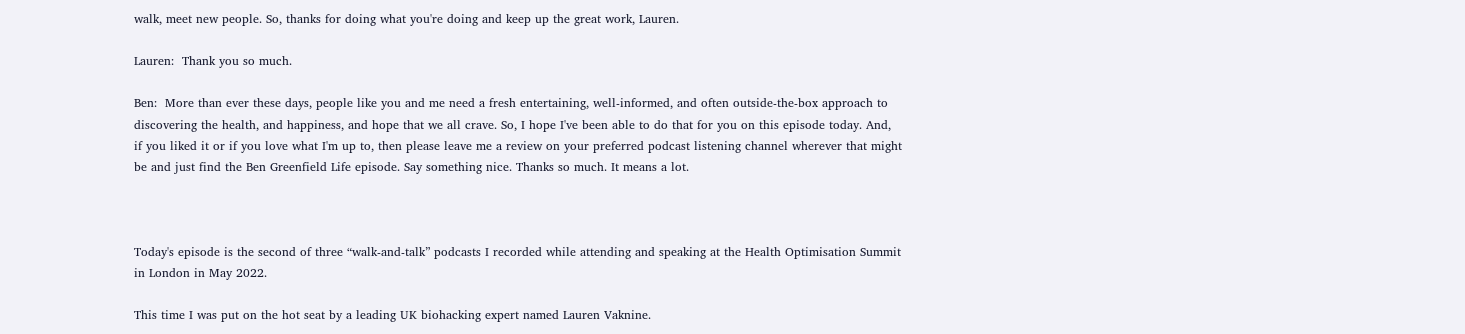walk, meet new people. So, thanks for doing what you're doing and keep up the great work, Lauren.

Lauren:  Thank you so much.

Ben:  More than ever these days, people like you and me need a fresh entertaining, well-informed, and often outside-the-box approach to discovering the health, and happiness, and hope that we all crave. So, I hope I've been able to do that for you on this episode today. And, if you liked it or if you love what I'm up to, then please leave me a review on your preferred podcast listening channel wherever that might be and just find the Ben Greenfield Life episode. Say something nice. Thanks so much. It means a lot.



Today's episode is the second of three “walk-and-talk” podcasts I recorded while attending and speaking at the Health Optimisation Summit in London in May 2022.

This time I was put on the hot seat by a leading UK biohacking expert named Lauren Vaknine.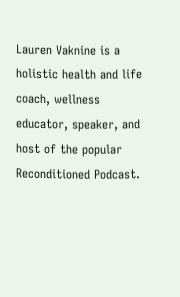Lauren Vaknine is a holistic health and life coach, wellness educator, speaker, and host of the popular Reconditioned Podcast.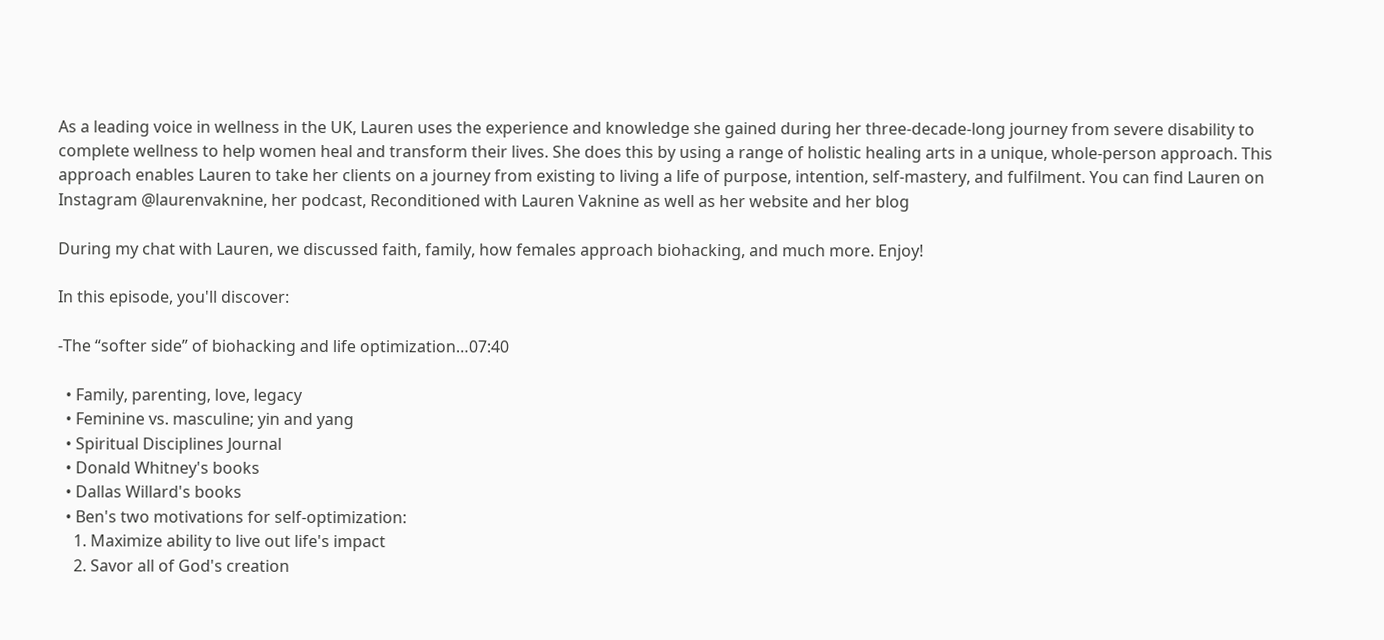As a leading voice in wellness in the UK, Lauren uses the experience and knowledge she gained during her three-decade-long journey from severe disability to complete wellness to help women heal and transform their lives. She does this by using a range of holistic healing arts in a unique, whole-person approach. This approach enables Lauren to take her clients on a journey from existing to living a life of purpose, intention, self-mastery, and fulfilment. You can find Lauren on Instagram @laurenvaknine, her podcast, Reconditioned with Lauren Vaknine as well as her website and her blog

During my chat with Lauren, we discussed faith, family, how females approach biohacking, and much more. Enjoy!

In this episode, you'll discover:

-The “softer side” of biohacking and life optimization…07:40

  • Family, parenting, love, legacy
  • Feminine vs. masculine; yin and yang
  • Spiritual Disciplines Journal
  • Donald Whitney's books
  • Dallas Willard's books
  • Ben's two motivations for self-optimization:
    1. Maximize ability to live out life's impact
    2. Savor all of God's creation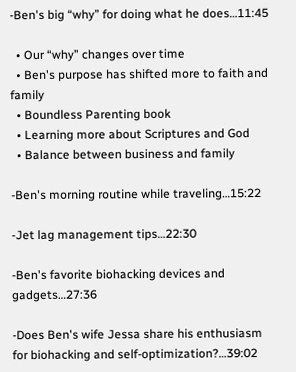-Ben's big “why” for doing what he does…11:45

  • Our “why” changes over time
  • Ben's purpose has shifted more to faith and family
  • Boundless Parenting book
  • Learning more about Scriptures and God
  • Balance between business and family

-Ben's morning routine while traveling…15:22

-Jet lag management tips…22:30

-Ben's favorite biohacking devices and gadgets…27:36

-Does Ben's wife Jessa share his enthusiasm for biohacking and self-optimization?…39:02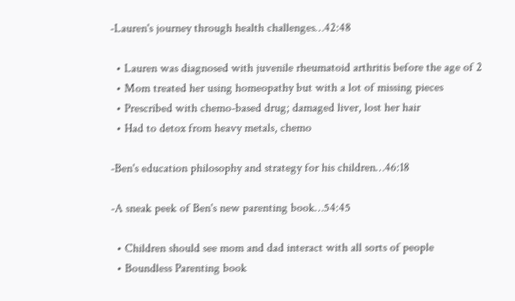-Lauren's journey through health challenges…42:48

  • Lauren was diagnosed with juvenile rheumatoid arthritis before the age of 2
  • Mom treated her using homeopathy but with a lot of missing pieces
  • Prescribed with chemo-based drug; damaged liver, lost her hair
  • Had to detox from heavy metals, chemo

-Ben's education philosophy and strategy for his children…46:18

-A sneak peek of Ben's new parenting book…54:45

  • Children should see mom and dad interact with all sorts of people
  • Boundless Parenting book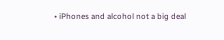• iPhones and alcohol not a big deal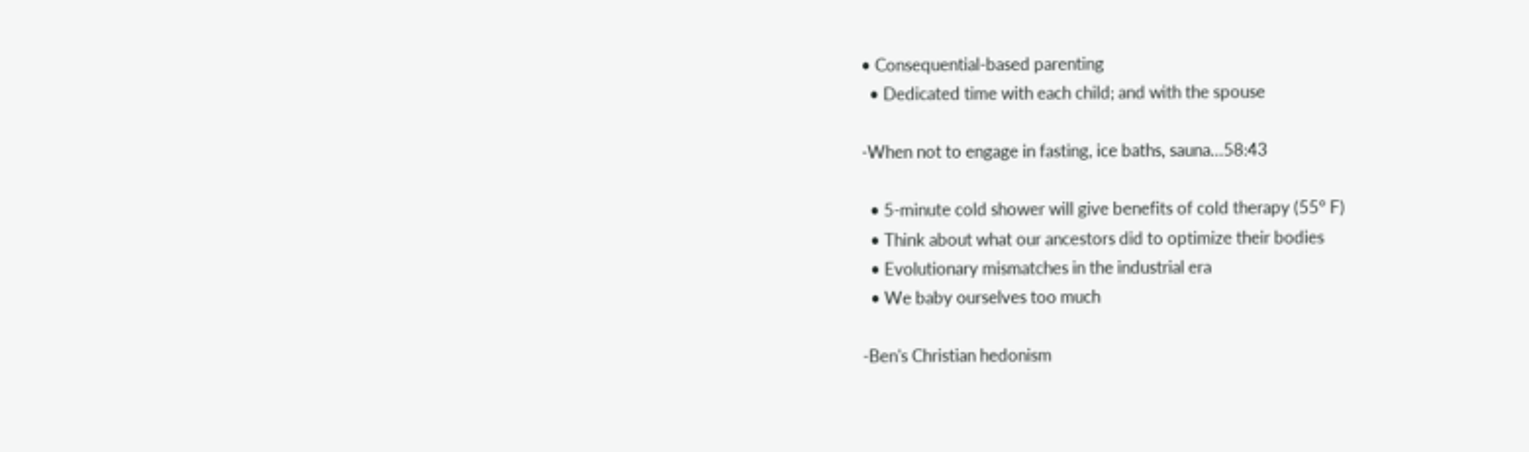• Consequential-based parenting
  • Dedicated time with each child; and with the spouse

-When not to engage in fasting, ice baths, sauna…58:43

  • 5-minute cold shower will give benefits of cold therapy (55° F)
  • Think about what our ancestors did to optimize their bodies
  • Evolutionary mismatches in the industrial era
  • We baby ourselves too much

-Ben's Christian hedonism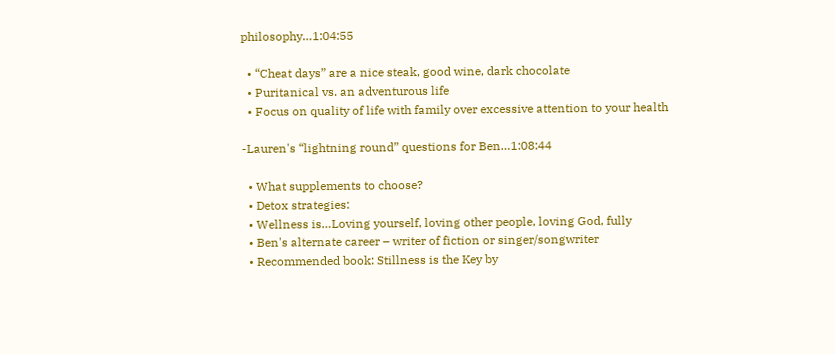philosophy…1:04:55

  • “Cheat days” are a nice steak, good wine, dark chocolate
  • Puritanical vs. an adventurous life
  • Focus on quality of life with family over excessive attention to your health

-Lauren's “lightning round” questions for Ben…1:08:44

  • What supplements to choose?
  • Detox strategies:
  • Wellness is…Loving yourself, loving other people, loving God, fully
  • Ben's alternate career – writer of fiction or singer/songwriter
  • Recommended book: Stillness is the Key by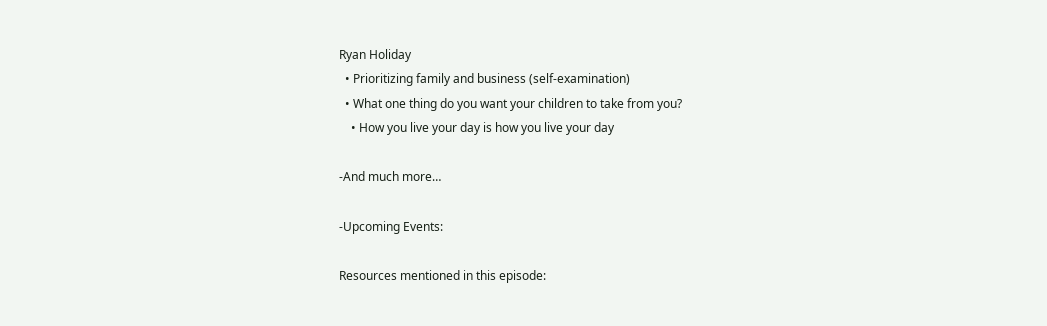Ryan Holiday
  • Prioritizing family and business (self-examination)
  • What one thing do you want your children to take from you?
    • How you live your day is how you live your day

-And much more…

-Upcoming Events:

Resources mentioned in this episode: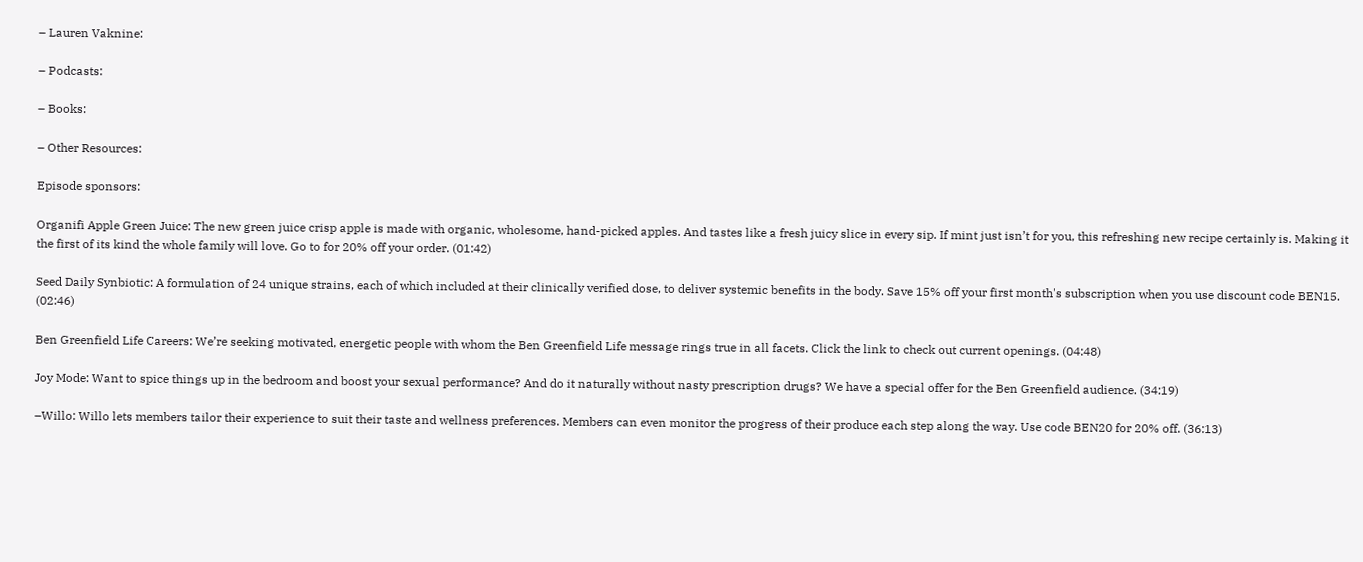– Lauren Vaknine:

– Podcasts:

– Books:

– Other Resources:

Episode sponsors:

Organifi Apple Green Juice: The new green juice crisp apple is made with organic, wholesome, hand-picked apples. And tastes like a fresh juicy slice in every sip. If mint just isn’t for you, this refreshing new recipe certainly is. Making it the first of its kind the whole family will love. Go to for 20% off your order. (01:42)

Seed Daily Synbiotic: A formulation of 24 unique strains, each of which included at their clinically verified dose, to deliver systemic benefits in the body. Save 15% off your first month's subscription when you use discount code BEN15. (02:46)

Ben Greenfield Life Careers: We’re seeking motivated, energetic people with whom the Ben Greenfield Life message rings true in all facets. Click the link to check out current openings. (04:48)

Joy Mode: Want to spice things up in the bedroom and boost your sexual performance? And do it naturally without nasty prescription drugs? We have a special offer for the Ben Greenfield audience. (34:19)

–Willo: Willo lets members tailor their experience to suit their taste and wellness preferences. Members can even monitor the progress of their produce each step along the way. Use code BEN20 for 20% off. (36:13)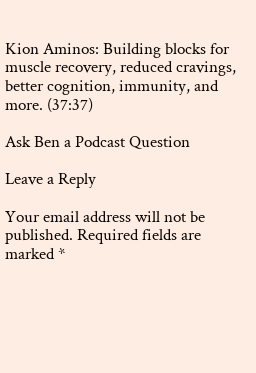Kion Aminos: Building blocks for muscle recovery, reduced cravings, better cognition, immunity, and more. (37:37)

Ask Ben a Podcast Question

Leave a Reply

Your email address will not be published. Required fields are marked *